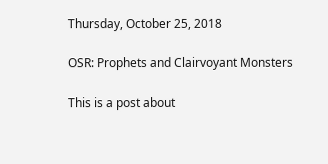Thursday, October 25, 2018

OSR: Prophets and Clairvoyant Monsters

This is a post about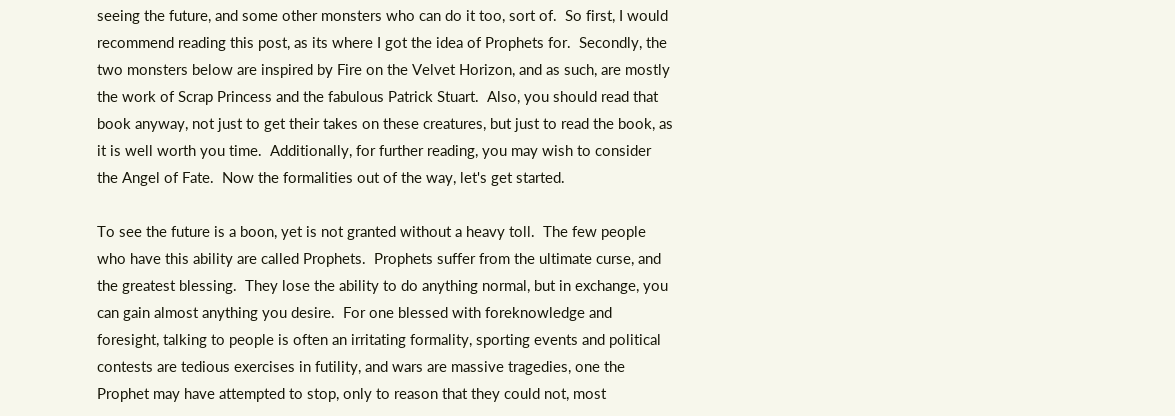seeing the future, and some other monsters who can do it too, sort of.  So first, I would recommend reading this post, as its where I got the idea of Prophets for.  Secondly, the two monsters below are inspired by Fire on the Velvet Horizon, and as such, are mostly the work of Scrap Princess and the fabulous Patrick Stuart.  Also, you should read that book anyway, not just to get their takes on these creatures, but just to read the book, as it is well worth you time.  Additionally, for further reading, you may wish to consider the Angel of Fate.  Now the formalities out of the way, let's get started.

To see the future is a boon, yet is not granted without a heavy toll.  The few people who have this ability are called Prophets.  Prophets suffer from the ultimate curse, and the greatest blessing.  They lose the ability to do anything normal, but in exchange, you can gain almost anything you desire.  For one blessed with foreknowledge and foresight, talking to people is often an irritating formality, sporting events and political contests are tedious exercises in futility, and wars are massive tragedies, one the Prophet may have attempted to stop, only to reason that they could not, most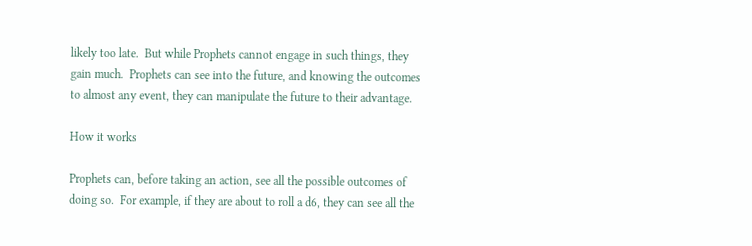likely too late.  But while Prophets cannot engage in such things, they gain much.  Prophets can see into the future, and knowing the outcomes to almost any event, they can manipulate the future to their advantage.

How it works

Prophets can, before taking an action, see all the possible outcomes of doing so.  For example, if they are about to roll a d6, they can see all the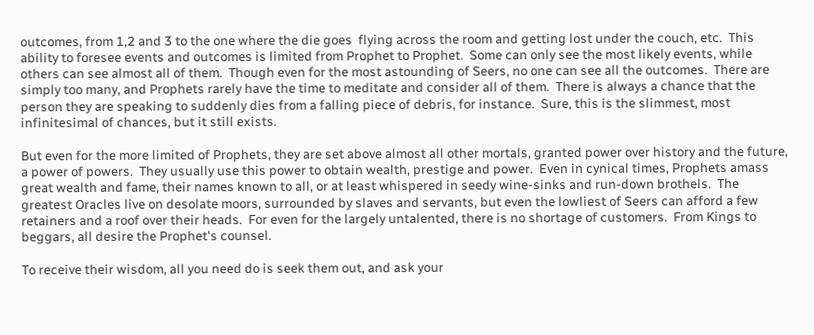outcomes, from 1,2 and 3 to the one where the die goes  flying across the room and getting lost under the couch, etc.  This ability to foresee events and outcomes is limited from Prophet to Prophet.  Some can only see the most likely events, while others can see almost all of them.  Though even for the most astounding of Seers, no one can see all the outcomes.  There are simply too many, and Prophets rarely have the time to meditate and consider all of them.  There is always a chance that the person they are speaking to suddenly dies from a falling piece of debris, for instance.  Sure, this is the slimmest, most infinitesimal of chances, but it still exists.

But even for the more limited of Prophets, they are set above almost all other mortals, granted power over history and the future, a power of powers.  They usually use this power to obtain wealth, prestige and power.  Even in cynical times, Prophets amass great wealth and fame, their names known to all, or at least whispered in seedy wine-sinks and run-down brothels.  The greatest Oracles live on desolate moors, surrounded by slaves and servants, but even the lowliest of Seers can afford a few retainers and a roof over their heads.  For even for the largely untalented, there is no shortage of customers.  From Kings to beggars, all desire the Prophet's counsel.

To receive their wisdom, all you need do is seek them out, and ask your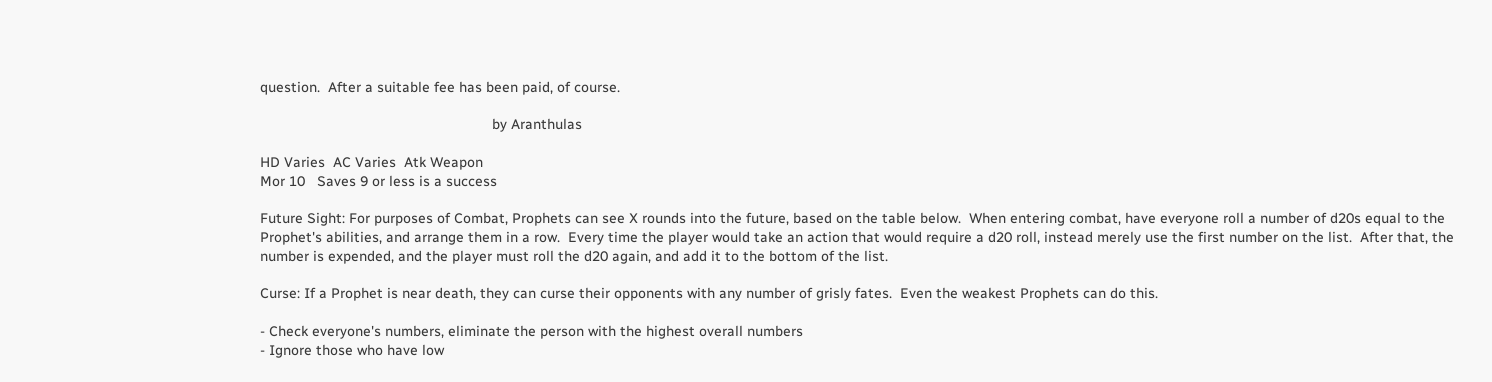question.  After a suitable fee has been paid, of course.

                                                          by Aranthulas

HD Varies  AC Varies  Atk Weapon
Mor 10   Saves 9 or less is a success

Future Sight: For purposes of Combat, Prophets can see X rounds into the future, based on the table below.  When entering combat, have everyone roll a number of d20s equal to the Prophet's abilities, and arrange them in a row.  Every time the player would take an action that would require a d20 roll, instead merely use the first number on the list.  After that, the number is expended, and the player must roll the d20 again, and add it to the bottom of the list.

Curse: If a Prophet is near death, they can curse their opponents with any number of grisly fates.  Even the weakest Prophets can do this.

- Check everyone's numbers, eliminate the person with the highest overall numbers
- Ignore those who have low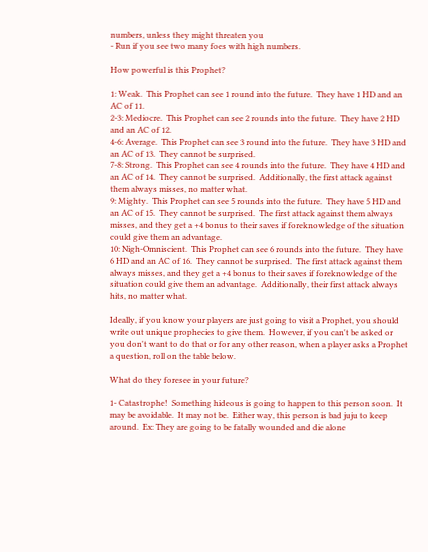numbers, unless they might threaten you
- Run if you see two many foes with high numbers.

How powerful is this Prophet?

1: Weak.  This Prophet can see 1 round into the future.  They have 1 HD and an AC of 11.
2-3: Mediocre.  This Prophet can see 2 rounds into the future.  They have 2 HD and an AC of 12.
4-6: Average.  This Prophet can see 3 round into the future.  They have 3 HD and an AC of 13.  They cannot be surprised.
7-8: Strong.  This Prophet can see 4 rounds into the future.  They have 4 HD and an AC of 14.  They cannot be surprised.  Additionally, the first attack against them always misses, no matter what.
9: Mighty.  This Prophet can see 5 rounds into the future.  They have 5 HD and an AC of 15.  They cannot be surprised.  The first attack against them always misses, and they get a +4 bonus to their saves if foreknowledge of the situation could give them an advantage.
10: Nigh-Omniscient.  This Prophet can see 6 rounds into the future.  They have 6 HD and an AC of 16.  They cannot be surprised.  The first attack against them always misses, and they get a +4 bonus to their saves if foreknowledge of the situation could give them an advantage.  Additionally, their first attack always hits, no matter what.

Ideally, if you know your players are just going to visit a Prophet, you should write out unique prophecies to give them.  However, if you can't be asked or you don't want to do that or for any other reason, when a player asks a Prophet a question, roll on the table below.

What do they foresee in your future?

1- Catastrophe!  Something hideous is going to happen to this person soon.  It may be avoidable.  It may not be.  Either way, this person is bad juju to keep around.  Ex: They are going to be fatally wounded and die alone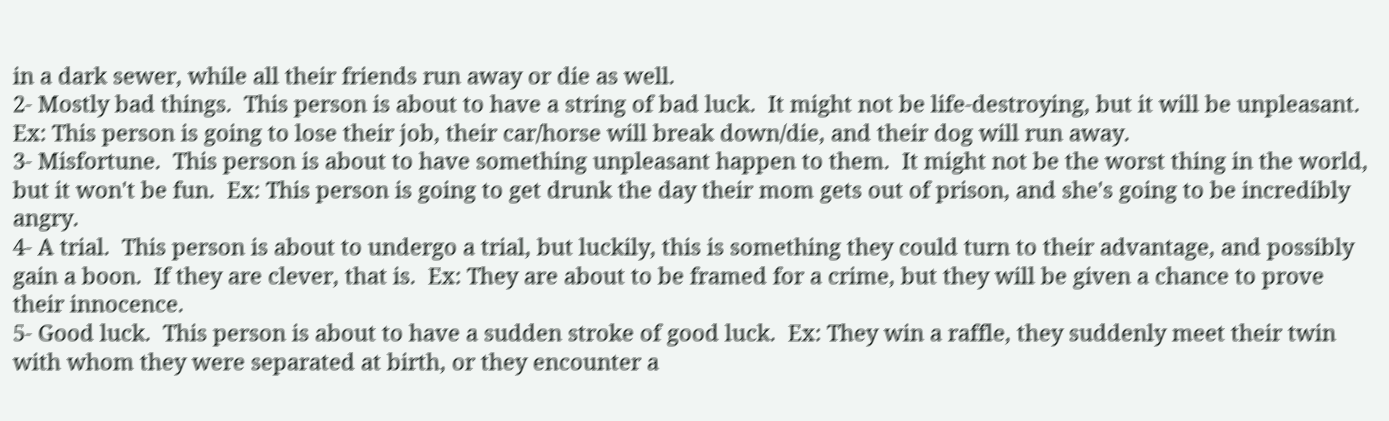in a dark sewer, while all their friends run away or die as well.
2- Mostly bad things.  This person is about to have a string of bad luck.  It might not be life-destroying, but it will be unpleasant.  Ex: This person is going to lose their job, their car/horse will break down/die, and their dog will run away.
3- Misfortune.  This person is about to have something unpleasant happen to them.  It might not be the worst thing in the world, but it won't be fun.  Ex: This person is going to get drunk the day their mom gets out of prison, and she's going to be incredibly angry.
4- A trial.  This person is about to undergo a trial, but luckily, this is something they could turn to their advantage, and possibly gain a boon.  If they are clever, that is.  Ex: They are about to be framed for a crime, but they will be given a chance to prove their innocence.
5- Good luck.  This person is about to have a sudden stroke of good luck.  Ex: They win a raffle, they suddenly meet their twin with whom they were separated at birth, or they encounter a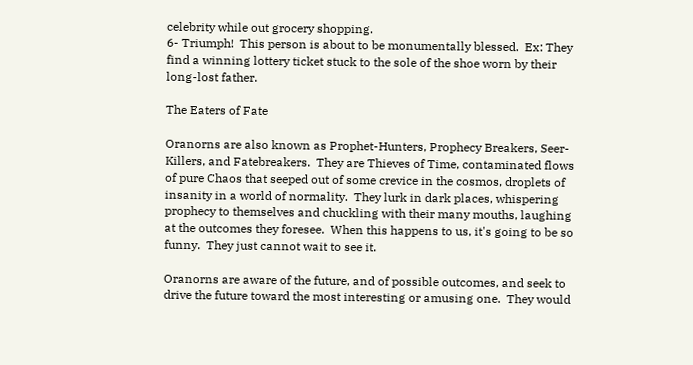celebrity while out grocery shopping.
6- Triumph!  This person is about to be monumentally blessed.  Ex: They find a winning lottery ticket stuck to the sole of the shoe worn by their long-lost father.

The Eaters of Fate

Oranorns are also known as Prophet-Hunters, Prophecy Breakers, Seer-Killers, and Fatebreakers.  They are Thieves of Time, contaminated flows of pure Chaos that seeped out of some crevice in the cosmos, droplets of insanity in a world of normality.  They lurk in dark places, whispering prophecy to themselves and chuckling with their many mouths, laughing at the outcomes they foresee.  When this happens to us, it's going to be so funny.  They just cannot wait to see it.

Oranorns are aware of the future, and of possible outcomes, and seek to drive the future toward the most interesting or amusing one.  They would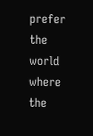prefer the world where the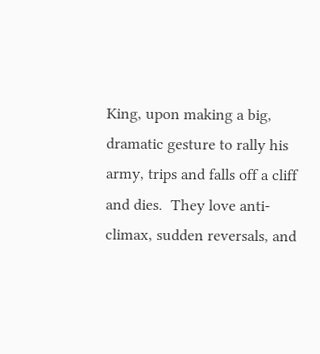King, upon making a big, dramatic gesture to rally his army, trips and falls off a cliff and dies.  They love anti-climax, sudden reversals, and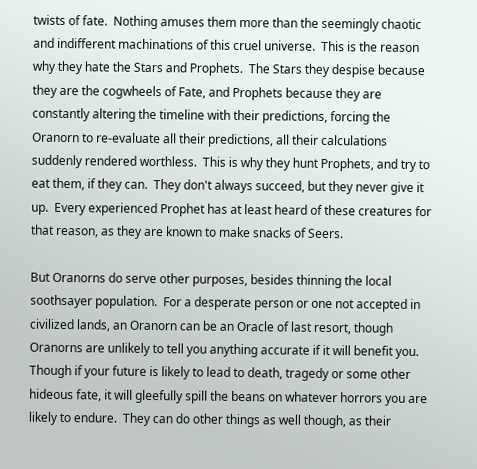twists of fate.  Nothing amuses them more than the seemingly chaotic and indifferent machinations of this cruel universe.  This is the reason why they hate the Stars and Prophets.  The Stars they despise because they are the cogwheels of Fate, and Prophets because they are constantly altering the timeline with their predictions, forcing the Oranorn to re-evaluate all their predictions, all their calculations suddenly rendered worthless.  This is why they hunt Prophets, and try to eat them, if they can.  They don't always succeed, but they never give it up.  Every experienced Prophet has at least heard of these creatures for that reason, as they are known to make snacks of Seers.

But Oranorns do serve other purposes, besides thinning the local soothsayer population.  For a desperate person or one not accepted in civilized lands, an Oranorn can be an Oracle of last resort, though Oranorns are unlikely to tell you anything accurate if it will benefit you.  Though if your future is likely to lead to death, tragedy or some other hideous fate, it will gleefully spill the beans on whatever horrors you are likely to endure.  They can do other things as well though, as their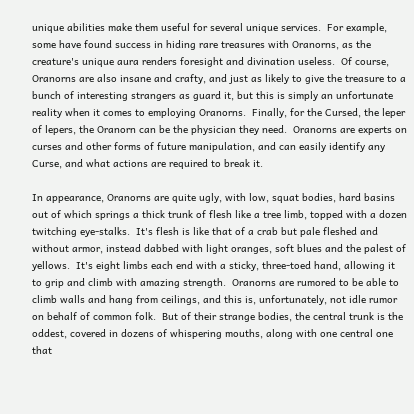unique abilities make them useful for several unique services.  For example, some have found success in hiding rare treasures with Oranorns, as the creature's unique aura renders foresight and divination useless.  Of course, Oranorns are also insane and crafty, and just as likely to give the treasure to a bunch of interesting strangers as guard it, but this is simply an unfortunate reality when it comes to employing Oranorns.  Finally, for the Cursed, the leper of lepers, the Oranorn can be the physician they need.  Oranorns are experts on curses and other forms of future manipulation, and can easily identify any Curse, and what actions are required to break it.

In appearance, Oranorns are quite ugly, with low, squat bodies, hard basins out of which springs a thick trunk of flesh like a tree limb, topped with a dozen twitching eye-stalks.  It's flesh is like that of a crab but pale fleshed and without armor, instead dabbed with light oranges, soft blues and the palest of yellows.  It's eight limbs each end with a sticky, three-toed hand, allowing it to grip and climb with amazing strength.  Oranorns are rumored to be able to climb walls and hang from ceilings, and this is, unfortunately, not idle rumor on behalf of common folk.  But of their strange bodies, the central trunk is the oddest, covered in dozens of whispering mouths, along with one central one that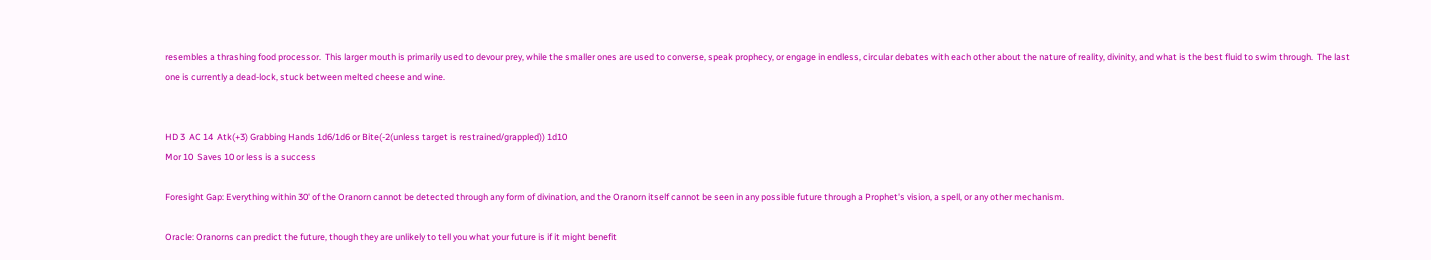resembles a thrashing food processor.  This larger mouth is primarily used to devour prey, while the smaller ones are used to converse, speak prophecy, or engage in endless, circular debates with each other about the nature of reality, divinity, and what is the best fluid to swim through.  The last one is currently a dead-lock, stuck between melted cheese and wine.


HD 3  AC 14  Atk(+3) Grabbing Hands 1d6/1d6 or Bite(-2(unless target is restrained/grappled)) 1d10
Mor 10  Saves 10 or less is a success

Foresight Gap: Everything within 30' of the Oranorn cannot be detected through any form of divination, and the Oranorn itself cannot be seen in any possible future through a Prophet's vision, a spell, or any other mechanism.

Oracle: Oranorns can predict the future, though they are unlikely to tell you what your future is if it might benefit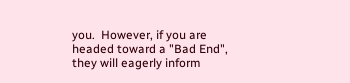you.  However, if you are headed toward a "Bad End", they will eagerly inform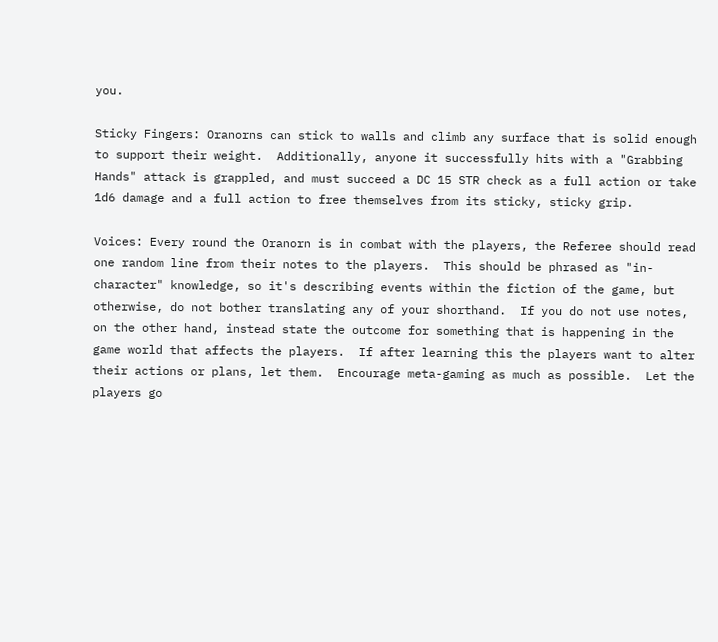you.

Sticky Fingers: Oranorns can stick to walls and climb any surface that is solid enough to support their weight.  Additionally, anyone it successfully hits with a "Grabbing Hands" attack is grappled, and must succeed a DC 15 STR check as a full action or take 1d6 damage and a full action to free themselves from its sticky, sticky grip.

Voices: Every round the Oranorn is in combat with the players, the Referee should read one random line from their notes to the players.  This should be phrased as "in-character" knowledge, so it's describing events within the fiction of the game, but otherwise, do not bother translating any of your shorthand.  If you do not use notes, on the other hand, instead state the outcome for something that is happening in the game world that affects the players.  If after learning this the players want to alter their actions or plans, let them.  Encourage meta-gaming as much as possible.  Let the players go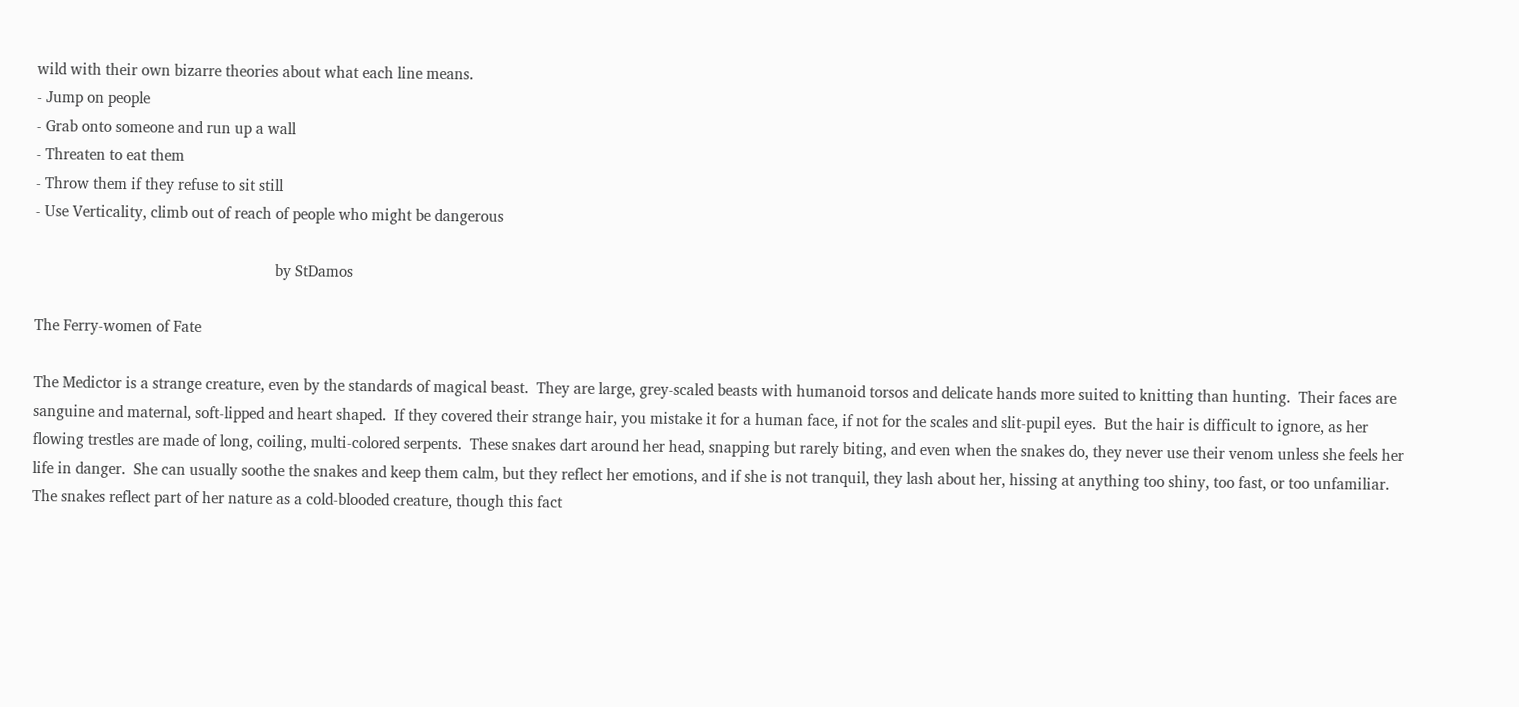wild with their own bizarre theories about what each line means.
- Jump on people
- Grab onto someone and run up a wall
- Threaten to eat them
- Throw them if they refuse to sit still
- Use Verticality, climb out of reach of people who might be dangerous

                                                            by StDamos

The Ferry-women of Fate

The Medictor is a strange creature, even by the standards of magical beast.  They are large, grey-scaled beasts with humanoid torsos and delicate hands more suited to knitting than hunting.  Their faces are sanguine and maternal, soft-lipped and heart shaped.  If they covered their strange hair, you mistake it for a human face, if not for the scales and slit-pupil eyes.  But the hair is difficult to ignore, as her flowing trestles are made of long, coiling, multi-colored serpents.  These snakes dart around her head, snapping but rarely biting, and even when the snakes do, they never use their venom unless she feels her life in danger.  She can usually soothe the snakes and keep them calm, but they reflect her emotions, and if she is not tranquil, they lash about her, hissing at anything too shiny, too fast, or too unfamiliar.  The snakes reflect part of her nature as a cold-blooded creature, though this fact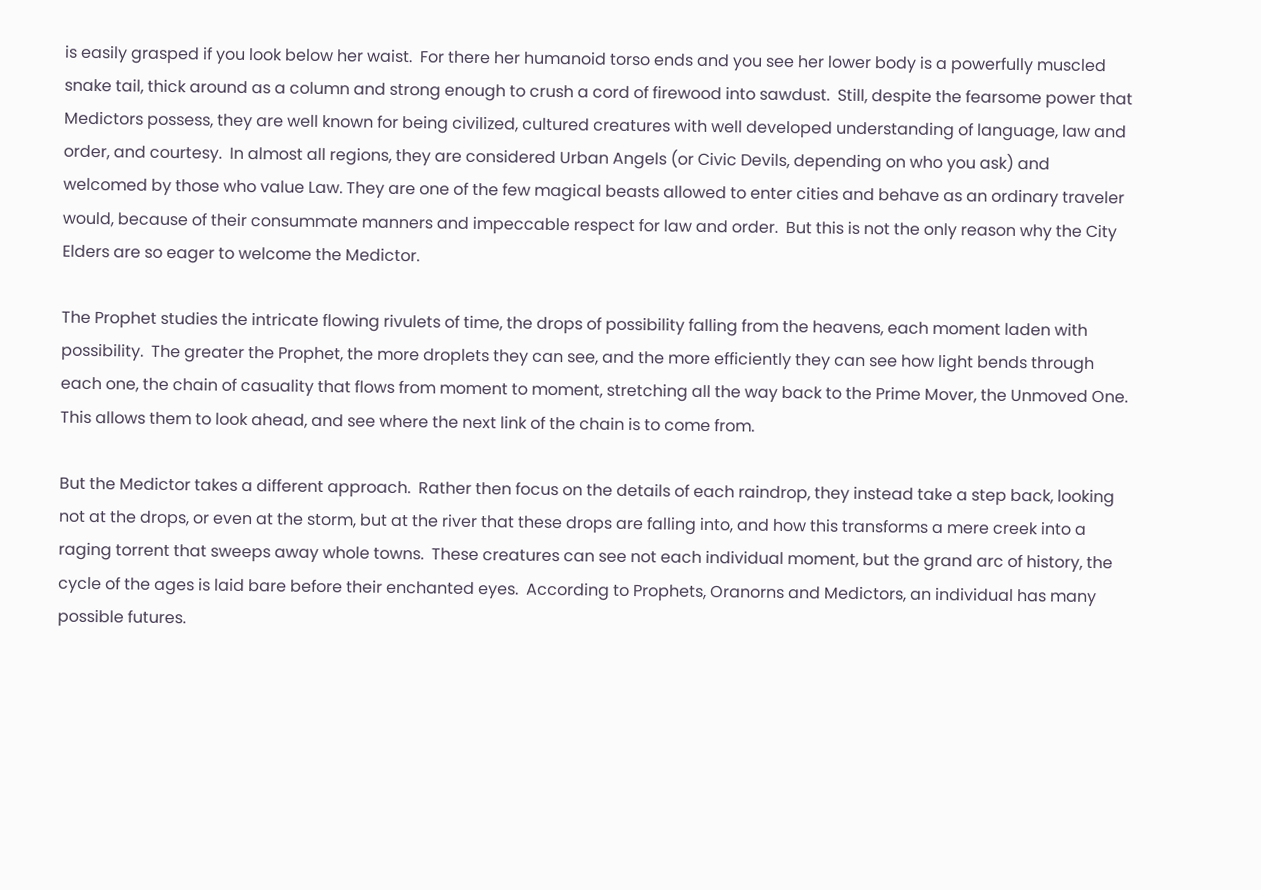is easily grasped if you look below her waist.  For there her humanoid torso ends and you see her lower body is a powerfully muscled snake tail, thick around as a column and strong enough to crush a cord of firewood into sawdust.  Still, despite the fearsome power that Medictors possess, they are well known for being civilized, cultured creatures with well developed understanding of language, law and order, and courtesy.  In almost all regions, they are considered Urban Angels (or Civic Devils, depending on who you ask) and welcomed by those who value Law. They are one of the few magical beasts allowed to enter cities and behave as an ordinary traveler would, because of their consummate manners and impeccable respect for law and order.  But this is not the only reason why the City Elders are so eager to welcome the Medictor.

The Prophet studies the intricate flowing rivulets of time, the drops of possibility falling from the heavens, each moment laden with possibility.  The greater the Prophet, the more droplets they can see, and the more efficiently they can see how light bends through each one, the chain of casuality that flows from moment to moment, stretching all the way back to the Prime Mover, the Unmoved One.  This allows them to look ahead, and see where the next link of the chain is to come from.

But the Medictor takes a different approach.  Rather then focus on the details of each raindrop, they instead take a step back, looking not at the drops, or even at the storm, but at the river that these drops are falling into, and how this transforms a mere creek into a raging torrent that sweeps away whole towns.  These creatures can see not each individual moment, but the grand arc of history, the cycle of the ages is laid bare before their enchanted eyes.  According to Prophets, Oranorns and Medictors, an individual has many possible futures.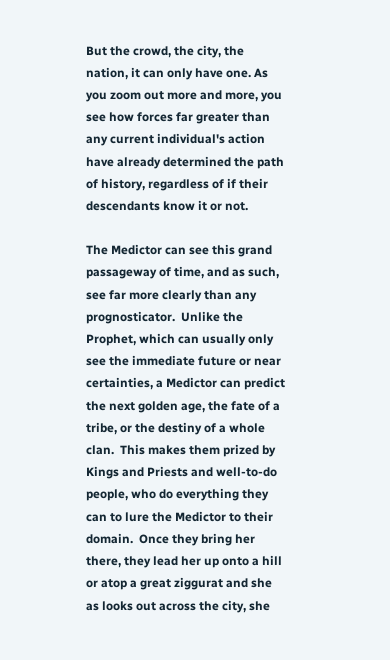But the crowd, the city, the nation, it can only have one. As you zoom out more and more, you see how forces far greater than any current individual's action have already determined the path of history, regardless of if their descendants know it or not.

The Medictor can see this grand passageway of time, and as such, see far more clearly than any prognosticator.  Unlike the Prophet, which can usually only see the immediate future or near certainties, a Medictor can predict the next golden age, the fate of a tribe, or the destiny of a whole clan.  This makes them prized by Kings and Priests and well-to-do people, who do everything they can to lure the Medictor to their domain.  Once they bring her there, they lead her up onto a hill or atop a great ziggurat and she as looks out across the city, she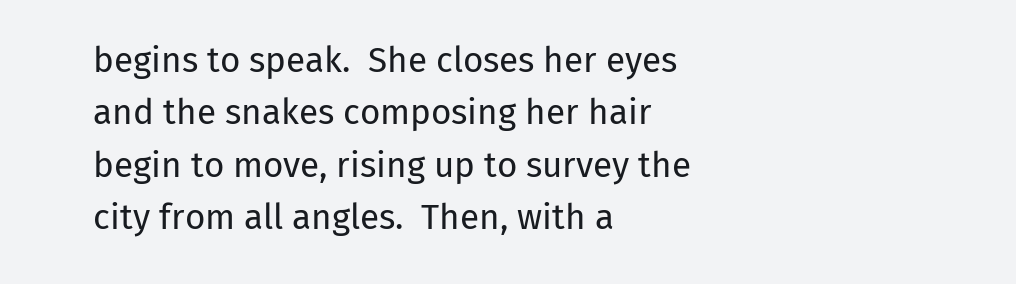begins to speak.  She closes her eyes and the snakes composing her hair begin to move, rising up to survey the city from all angles.  Then, with a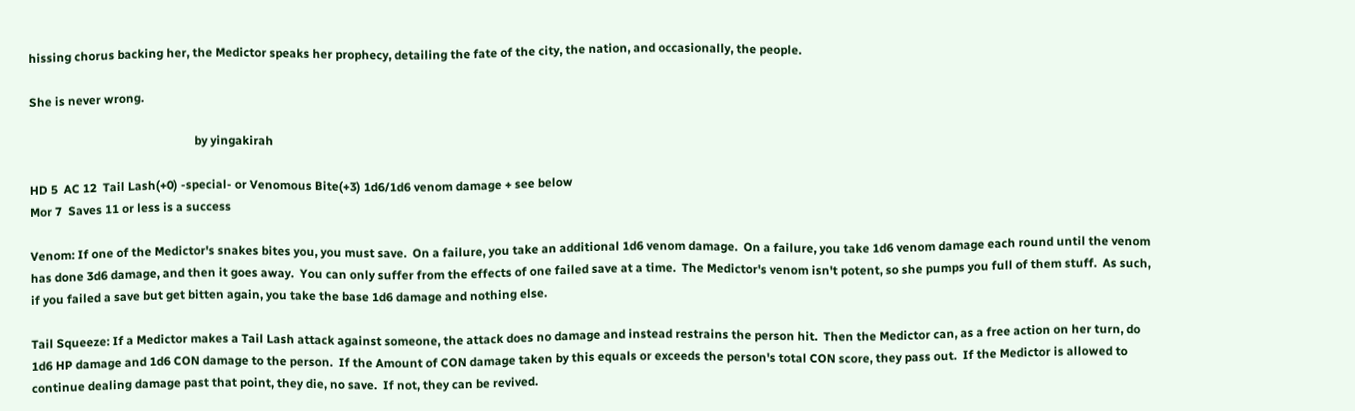hissing chorus backing her, the Medictor speaks her prophecy, detailing the fate of the city, the nation, and occasionally, the people.

She is never wrong.

                                                       by yingakirah

HD 5  AC 12  Tail Lash(+0) -special- or Venomous Bite(+3) 1d6/1d6 venom damage + see below
Mor 7  Saves 11 or less is a success

Venom: If one of the Medictor's snakes bites you, you must save.  On a failure, you take an additional 1d6 venom damage.  On a failure, you take 1d6 venom damage each round until the venom has done 3d6 damage, and then it goes away.  You can only suffer from the effects of one failed save at a time.  The Medictor's venom isn't potent, so she pumps you full of them stuff.  As such, if you failed a save but get bitten again, you take the base 1d6 damage and nothing else.

Tail Squeeze: If a Medictor makes a Tail Lash attack against someone, the attack does no damage and instead restrains the person hit.  Then the Medictor can, as a free action on her turn, do 1d6 HP damage and 1d6 CON damage to the person.  If the Amount of CON damage taken by this equals or exceeds the person's total CON score, they pass out.  If the Medictor is allowed to continue dealing damage past that point, they die, no save.  If not, they can be revived.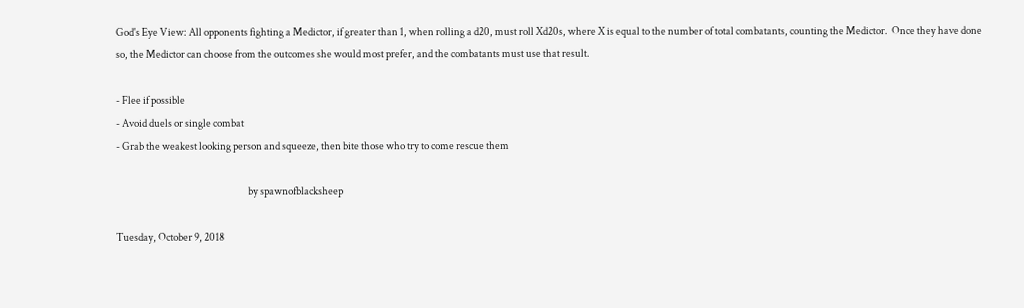God's Eye View: All opponents fighting a Medictor, if greater than 1, when rolling a d20, must roll Xd20s, where X is equal to the number of total combatants, counting the Medictor.  Once they have done so, the Medictor can choose from the outcomes she would most prefer, and the combatants must use that result.

- Flee if possible
- Avoid duels or single combat
- Grab the weakest looking person and squeeze, then bite those who try to come rescue them

                                                                  by spawnofblacksheep

Tuesday, October 9, 2018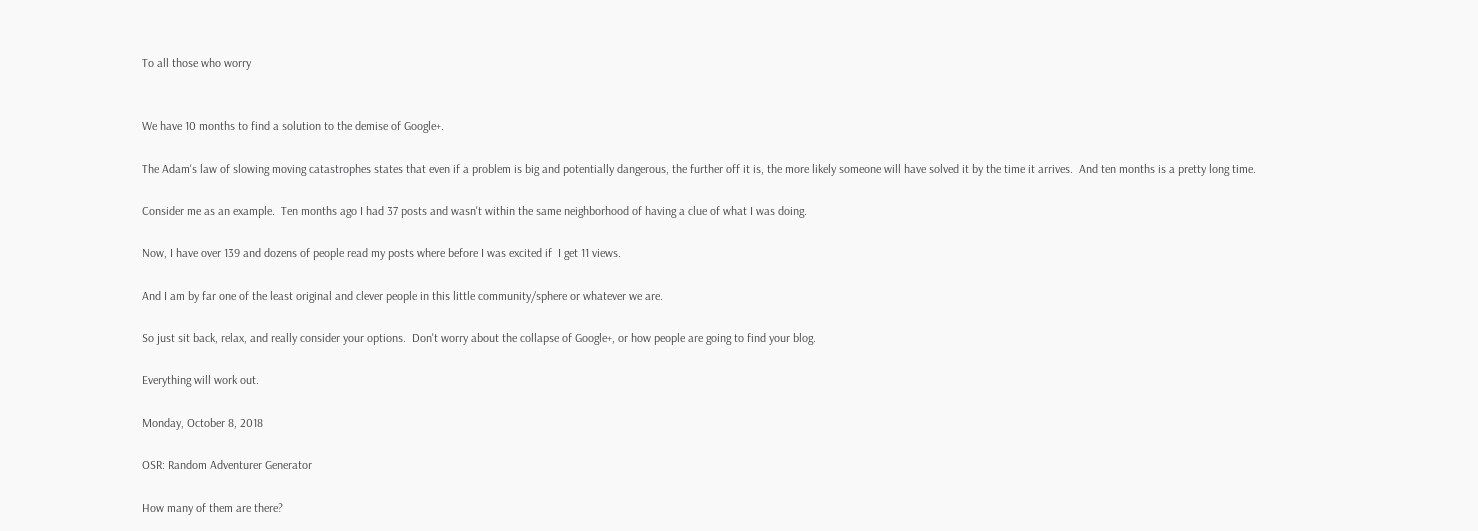To all those who worry


We have 10 months to find a solution to the demise of Google+.

The Adam's law of slowing moving catastrophes states that even if a problem is big and potentially dangerous, the further off it is, the more likely someone will have solved it by the time it arrives.  And ten months is a pretty long time.

Consider me as an example.  Ten months ago I had 37 posts and wasn't within the same neighborhood of having a clue of what I was doing.

Now, I have over 139 and dozens of people read my posts where before I was excited if  I get 11 views.

And I am by far one of the least original and clever people in this little community/sphere or whatever we are.

So just sit back, relax, and really consider your options.  Don't worry about the collapse of Google+, or how people are going to find your blog.

Everything will work out.

Monday, October 8, 2018

OSR: Random Adventurer Generator

How many of them are there?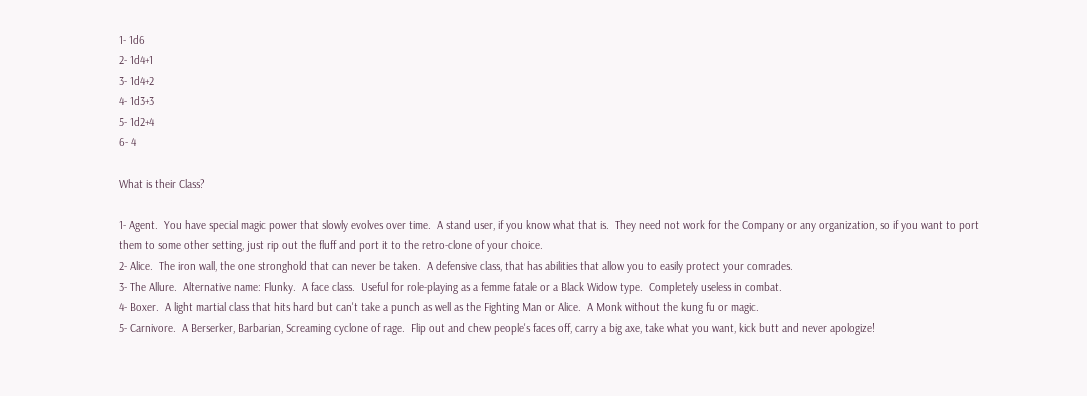1- 1d6
2- 1d4+1
3- 1d4+2
4- 1d3+3
5- 1d2+4
6- 4

What is their Class?

1- Agent.  You have special magic power that slowly evolves over time.  A stand user, if you know what that is.  They need not work for the Company or any organization, so if you want to port them to some other setting, just rip out the fluff and port it to the retro-clone of your choice.
2- Alice.  The iron wall, the one stronghold that can never be taken.  A defensive class, that has abilities that allow you to easily protect your comrades.
3- The Allure.  Alternative name: Flunky.  A face class.  Useful for role-playing as a femme fatale or a Black Widow type.  Completely useless in combat.
4- Boxer.  A light martial class that hits hard but can't take a punch as well as the Fighting Man or Alice.  A Monk without the kung fu or magic.
5- Carnivore.  A Berserker, Barbarian, Screaming cyclone of rage.  Flip out and chew people's faces off, carry a big axe, take what you want, kick butt and never apologize!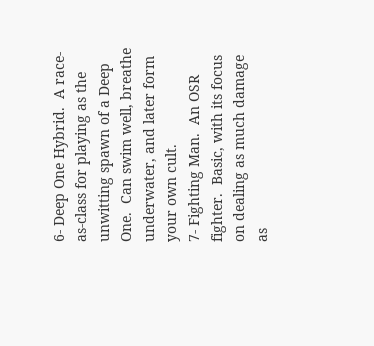6- Deep One Hybrid.  A race-as-class for playing as the unwitting spawn of a Deep One.  Can swim well, breathe underwater, and later form your own cult.
7- Fighting Man.  An OSR fighter.  Basic, with its focus on dealing as much damage as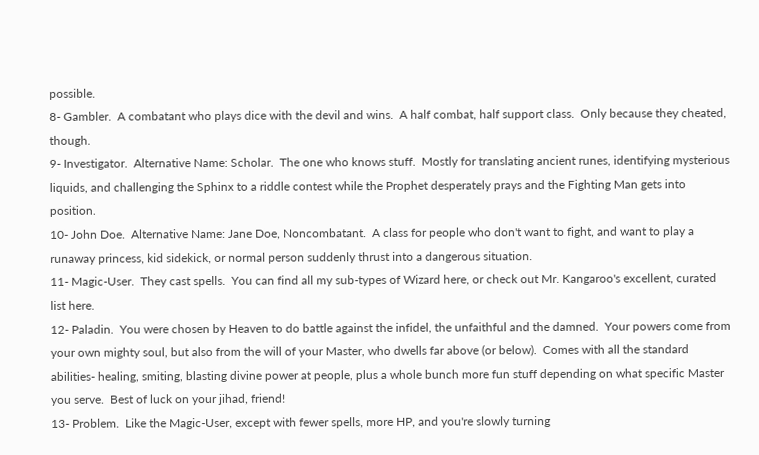possible.
8- Gambler.  A combatant who plays dice with the devil and wins.  A half combat, half support class.  Only because they cheated, though.
9- Investigator.  Alternative Name: Scholar.  The one who knows stuff.  Mostly for translating ancient runes, identifying mysterious liquids, and challenging the Sphinx to a riddle contest while the Prophet desperately prays and the Fighting Man gets into position.
10- John Doe.  Alternative Name: Jane Doe, Noncombatant.  A class for people who don't want to fight, and want to play a runaway princess, kid sidekick, or normal person suddenly thrust into a dangerous situation.
11- Magic-User.  They cast spells.  You can find all my sub-types of Wizard here, or check out Mr. Kangaroo's excellent, curated list here.
12- Paladin.  You were chosen by Heaven to do battle against the infidel, the unfaithful and the damned.  Your powers come from your own mighty soul, but also from the will of your Master, who dwells far above (or below).  Comes with all the standard abilities- healing, smiting, blasting divine power at people, plus a whole bunch more fun stuff depending on what specific Master you serve.  Best of luck on your jihad, friend!
13- Problem.  Like the Magic-User, except with fewer spells, more HP, and you're slowly turning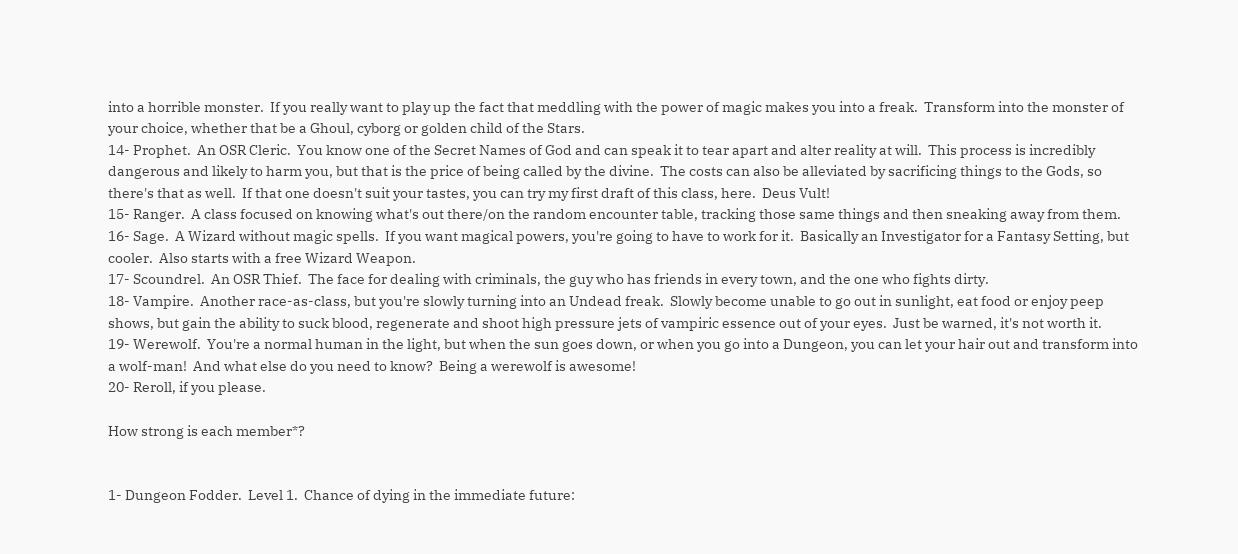into a horrible monster.  If you really want to play up the fact that meddling with the power of magic makes you into a freak.  Transform into the monster of your choice, whether that be a Ghoul, cyborg or golden child of the Stars.
14- Prophet.  An OSR Cleric.  You know one of the Secret Names of God and can speak it to tear apart and alter reality at will.  This process is incredibly dangerous and likely to harm you, but that is the price of being called by the divine.  The costs can also be alleviated by sacrificing things to the Gods, so there's that as well.  If that one doesn't suit your tastes, you can try my first draft of this class, here.  Deus Vult!
15- Ranger.  A class focused on knowing what's out there/on the random encounter table, tracking those same things and then sneaking away from them.
16- Sage.  A Wizard without magic spells.  If you want magical powers, you're going to have to work for it.  Basically an Investigator for a Fantasy Setting, but cooler.  Also starts with a free Wizard Weapon.
17- Scoundrel.  An OSR Thief.  The face for dealing with criminals, the guy who has friends in every town, and the one who fights dirty.
18- Vampire.  Another race-as-class, but you're slowly turning into an Undead freak.  Slowly become unable to go out in sunlight, eat food or enjoy peep shows, but gain the ability to suck blood, regenerate and shoot high pressure jets of vampiric essence out of your eyes.  Just be warned, it's not worth it.
19- Werewolf.  You're a normal human in the light, but when the sun goes down, or when you go into a Dungeon, you can let your hair out and transform into a wolf-man!  And what else do you need to know?  Being a werewolf is awesome!
20- Reroll, if you please.

How strong is each member*?


1- Dungeon Fodder.  Level 1.  Chance of dying in the immediate future: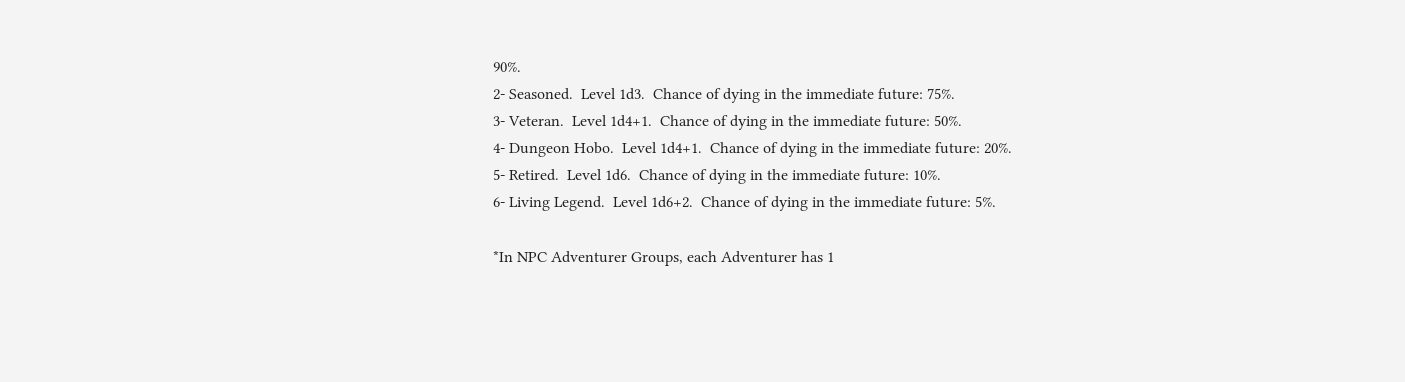90%.
2- Seasoned.  Level 1d3.  Chance of dying in the immediate future: 75%.
3- Veteran.  Level 1d4+1.  Chance of dying in the immediate future: 50%.
4- Dungeon Hobo.  Level 1d4+1.  Chance of dying in the immediate future: 20%.
5- Retired.  Level 1d6.  Chance of dying in the immediate future: 10%.
6- Living Legend.  Level 1d6+2.  Chance of dying in the immediate future: 5%.

*In NPC Adventurer Groups, each Adventurer has 1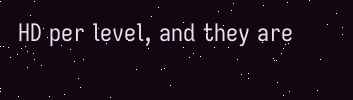HD per level, and they are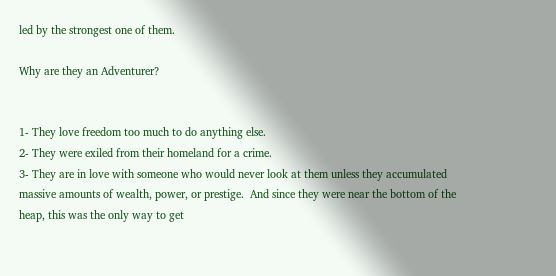led by the strongest one of them.

Why are they an Adventurer?


1- They love freedom too much to do anything else.
2- They were exiled from their homeland for a crime.
3- They are in love with someone who would never look at them unless they accumulated massive amounts of wealth, power, or prestige.  And since they were near the bottom of the heap, this was the only way to get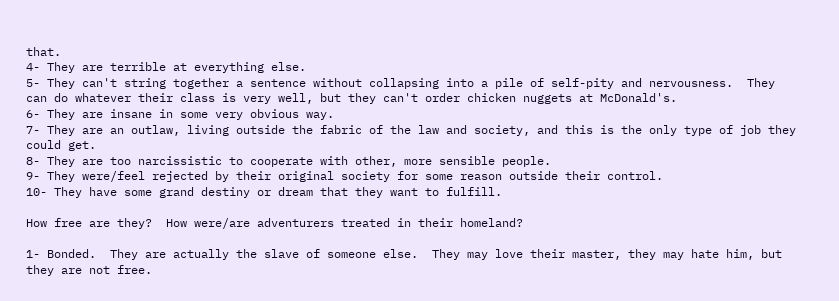that.
4- They are terrible at everything else.
5- They can't string together a sentence without collapsing into a pile of self-pity and nervousness.  They can do whatever their class is very well, but they can't order chicken nuggets at McDonald's.
6- They are insane in some very obvious way.
7- They are an outlaw, living outside the fabric of the law and society, and this is the only type of job they could get.
8- They are too narcissistic to cooperate with other, more sensible people.
9- They were/feel rejected by their original society for some reason outside their control.
10- They have some grand destiny or dream that they want to fulfill.

How free are they?  How were/are adventurers treated in their homeland?

1- Bonded.  They are actually the slave of someone else.  They may love their master, they may hate him, but they are not free.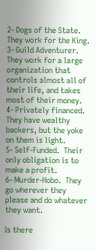2- Dogs of the State.  They work for the King.
3- Guild Adventurer.  They work for a large organization that controls almost all of their life, and takes most of their money.
4- Privately financed.  They have wealthy backers, but the yoke on them is light.
5- Self-Funded.  Their only obligation is to make a profit.
6- Murder-Hobo.  They go wherever they please and do whatever they want.

Is there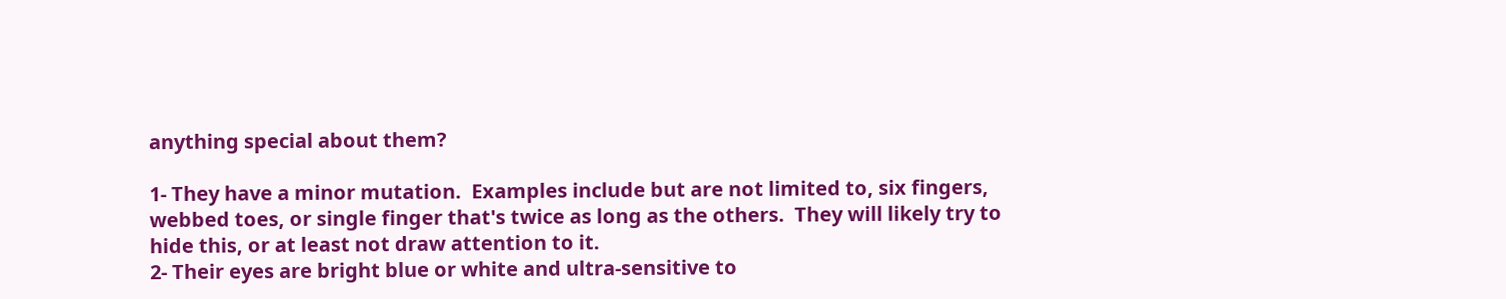anything special about them?

1- They have a minor mutation.  Examples include but are not limited to, six fingers, webbed toes, or single finger that's twice as long as the others.  They will likely try to hide this, or at least not draw attention to it.
2- Their eyes are bright blue or white and ultra-sensitive to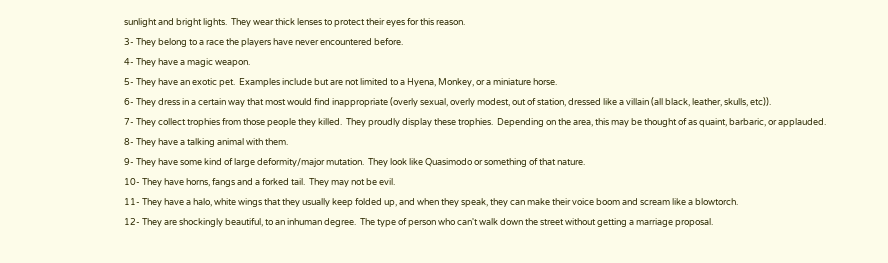sunlight and bright lights.  They wear thick lenses to protect their eyes for this reason.
3- They belong to a race the players have never encountered before.
4- They have a magic weapon.
5- They have an exotic pet.  Examples include but are not limited to a Hyena, Monkey, or a miniature horse.
6- They dress in a certain way that most would find inappropriate (overly sexual, overly modest, out of station, dressed like a villain (all black, leather, skulls, etc)).
7- They collect trophies from those people they killed.  They proudly display these trophies.  Depending on the area, this may be thought of as quaint, barbaric, or applauded.
8- They have a talking animal with them.
9- They have some kind of large deformity/major mutation.  They look like Quasimodo or something of that nature.
10- They have horns, fangs and a forked tail.  They may not be evil.
11- They have a halo, white wings that they usually keep folded up, and when they speak, they can make their voice boom and scream like a blowtorch.
12- They are shockingly beautiful, to an inhuman degree.  The type of person who can't walk down the street without getting a marriage proposal.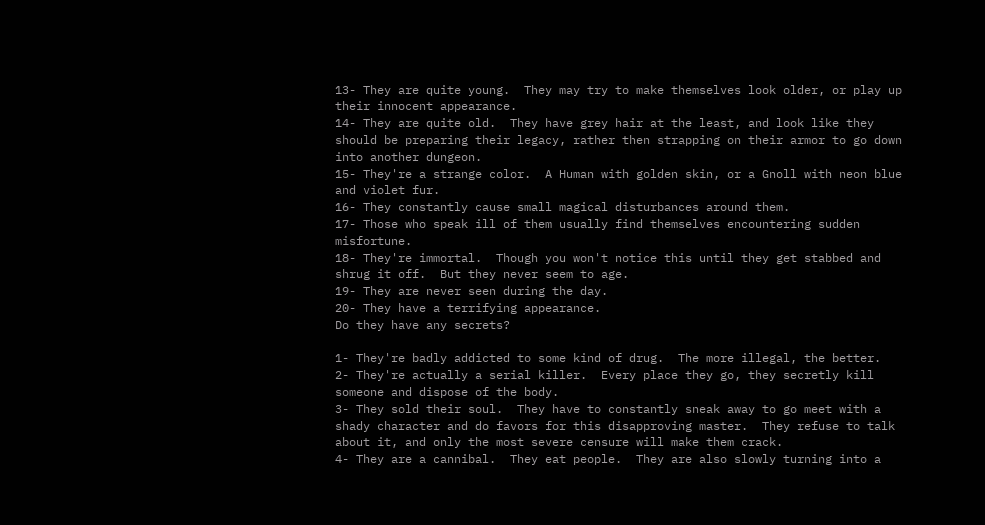13- They are quite young.  They may try to make themselves look older, or play up their innocent appearance.
14- They are quite old.  They have grey hair at the least, and look like they should be preparing their legacy, rather then strapping on their armor to go down into another dungeon.
15- They're a strange color.  A Human with golden skin, or a Gnoll with neon blue and violet fur.
16- They constantly cause small magical disturbances around them.
17- Those who speak ill of them usually find themselves encountering sudden misfortune.
18- They're immortal.  Though you won't notice this until they get stabbed and shrug it off.  But they never seem to age.
19- They are never seen during the day.
20- They have a terrifying appearance.
Do they have any secrets?

1- They're badly addicted to some kind of drug.  The more illegal, the better.
2- They're actually a serial killer.  Every place they go, they secretly kill someone and dispose of the body.
3- They sold their soul.  They have to constantly sneak away to go meet with a shady character and do favors for this disapproving master.  They refuse to talk about it, and only the most severe censure will make them crack.
4- They are a cannibal.  They eat people.  They are also slowly turning into a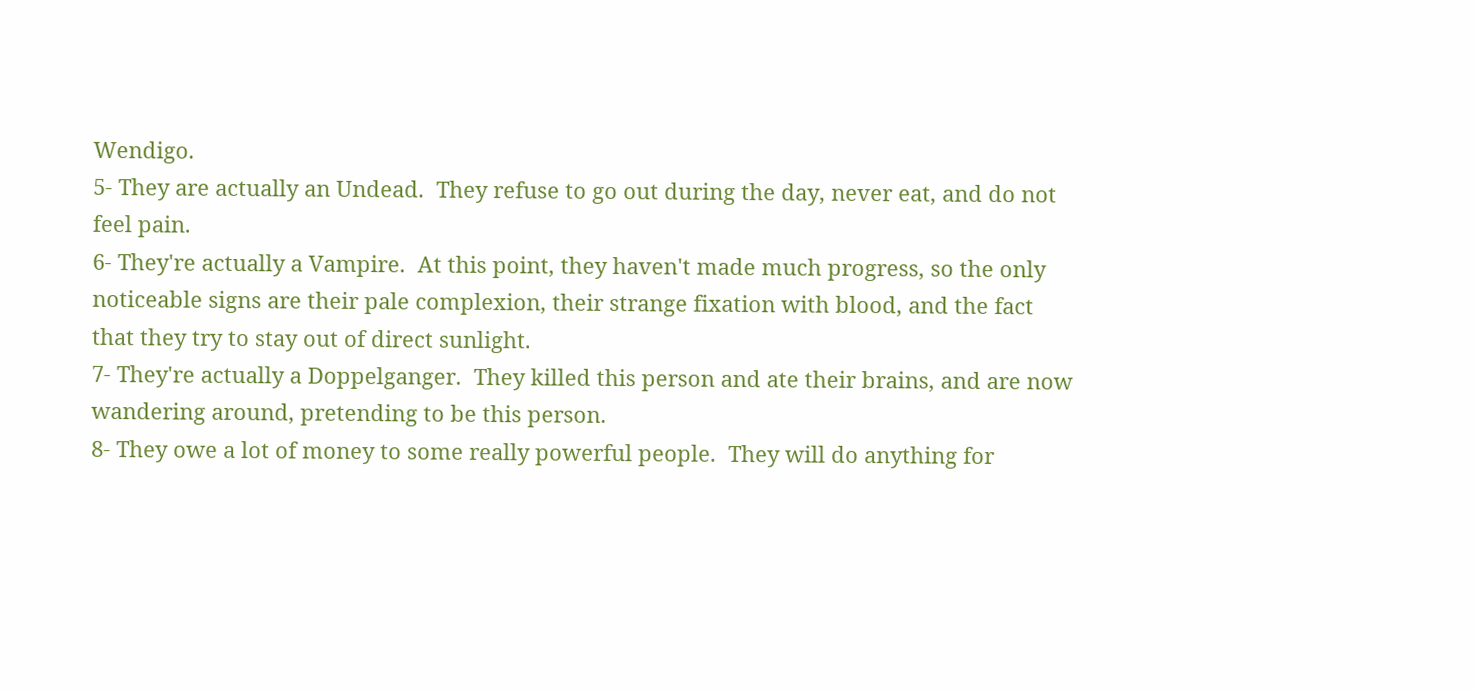Wendigo.
5- They are actually an Undead.  They refuse to go out during the day, never eat, and do not feel pain.
6- They're actually a Vampire.  At this point, they haven't made much progress, so the only noticeable signs are their pale complexion, their strange fixation with blood, and the fact that they try to stay out of direct sunlight.
7- They're actually a Doppelganger.  They killed this person and ate their brains, and are now wandering around, pretending to be this person.
8- They owe a lot of money to some really powerful people.  They will do anything for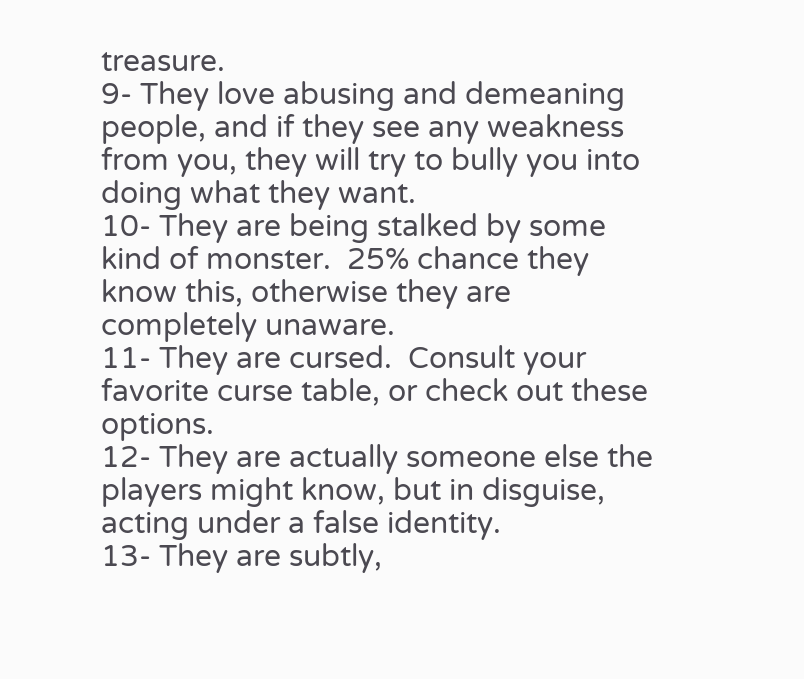treasure.
9- They love abusing and demeaning people, and if they see any weakness from you, they will try to bully you into doing what they want.
10- They are being stalked by some kind of monster.  25% chance they know this, otherwise they are completely unaware.
11- They are cursed.  Consult your favorite curse table, or check out these options.
12- They are actually someone else the players might know, but in disguise, acting under a false identity.
13- They are subtly,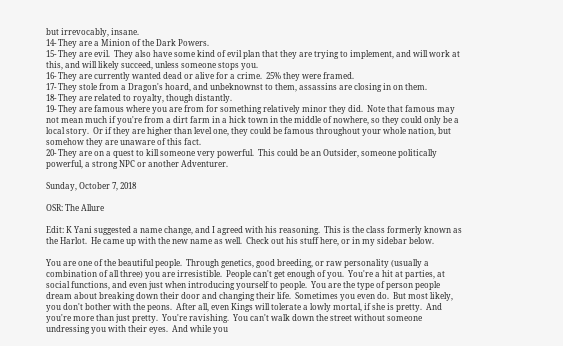but irrevocably, insane.
14- They are a Minion of the Dark Powers.
15- They are evil.  They also have some kind of evil plan that they are trying to implement, and will work at this, and will likely succeed, unless someone stops you.
16- They are currently wanted dead or alive for a crime.  25% they were framed.
17- They stole from a Dragon's hoard, and unbeknownst to them, assassins are closing in on them.
18- They are related to royalty, though distantly.
19- They are famous where you are from for something relatively minor they did.  Note that famous may not mean much if you're from a dirt farm in a hick town in the middle of nowhere, so they could only be a local story.  Or if they are higher than level one, they could be famous throughout your whole nation, but somehow they are unaware of this fact.
20- They are on a quest to kill someone very powerful.  This could be an Outsider, someone politically powerful, a strong NPC or another Adventurer.

Sunday, October 7, 2018

OSR: The Allure

Edit: K Yani suggested a name change, and I agreed with his reasoning.  This is the class formerly known as the Harlot.  He came up with the new name as well.  Check out his stuff here, or in my sidebar below.

You are one of the beautiful people.  Through genetics, good breeding, or raw personality (usually a combination of all three) you are irresistible.  People can't get enough of you.  You're a hit at parties, at social functions, and even just when introducing yourself to people.  You are the type of person people dream about breaking down their door and changing their life.  Sometimes you even do.  But most likely, you don't bother with the peons.  After all, even Kings will tolerate a lowly mortal, if she is pretty.  And you're more than just pretty.  You're ravishing.  You can't walk down the street without someone undressing you with their eyes.  And while you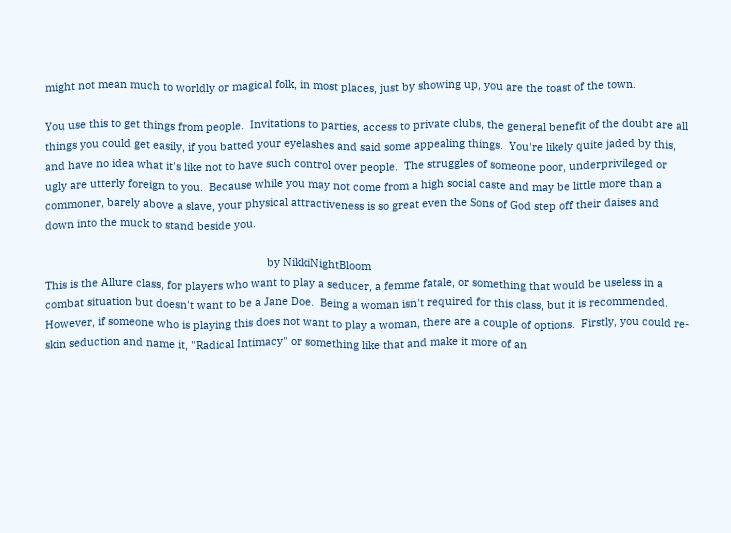might not mean much to worldly or magical folk, in most places, just by showing up, you are the toast of the town.

You use this to get things from people.  Invitations to parties, access to private clubs, the general benefit of the doubt are all things you could get easily, if you batted your eyelashes and said some appealing things.  You're likely quite jaded by this, and have no idea what it's like not to have such control over people.  The struggles of someone poor, underprivileged or ugly are utterly foreign to you.  Because while you may not come from a high social caste and may be little more than a commoner, barely above a slave, your physical attractiveness is so great even the Sons of God step off their daises and down into the muck to stand beside you.

                                                                          by NikkiNightBloom
This is the Allure class, for players who want to play a seducer, a femme fatale, or something that would be useless in a combat situation but doesn't want to be a Jane Doe.  Being a woman isn't required for this class, but it is recommended.  However, if someone who is playing this does not want to play a woman, there are a couple of options.  Firstly, you could re-skin seduction and name it, "Radical Intimacy" or something like that and make it more of an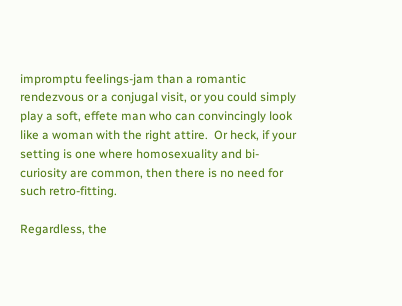impromptu feelings-jam than a romantic rendezvous or a conjugal visit, or you could simply play a soft, effete man who can convincingly look like a woman with the right attire.  Or heck, if your setting is one where homosexuality and bi-curiosity are common, then there is no need for such retro-fitting.

Regardless, the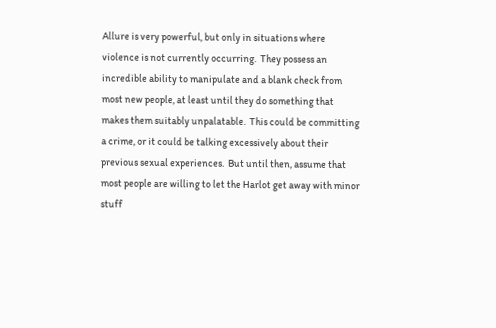Allure is very powerful, but only in situations where violence is not currently occurring.  They possess an incredible ability to manipulate and a blank check from most new people, at least until they do something that makes them suitably unpalatable.  This could be committing a crime, or it could be talking excessively about their previous sexual experiences.  But until then, assume that most people are willing to let the Harlot get away with minor stuff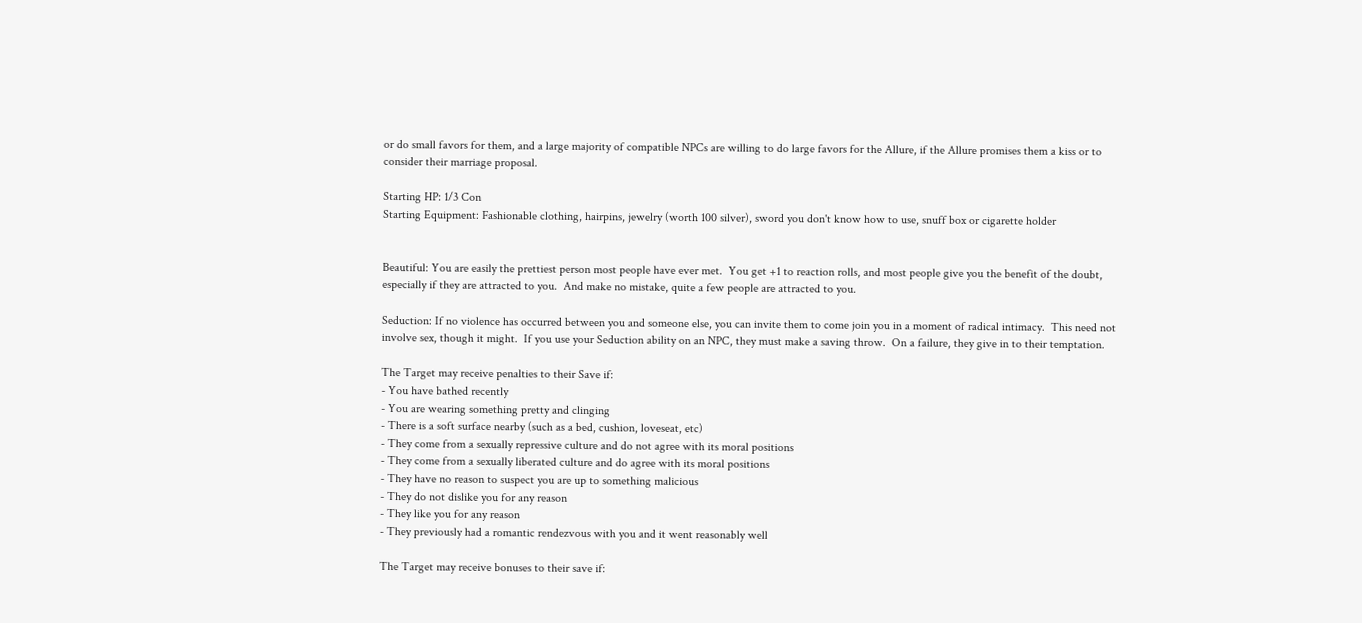or do small favors for them, and a large majority of compatible NPCs are willing to do large favors for the Allure, if the Allure promises them a kiss or to consider their marriage proposal.

Starting HP: 1/3 Con
Starting Equipment: Fashionable clothing, hairpins, jewelry (worth 100 silver), sword you don't know how to use, snuff box or cigarette holder


Beautiful: You are easily the prettiest person most people have ever met.  You get +1 to reaction rolls, and most people give you the benefit of the doubt, especially if they are attracted to you.  And make no mistake, quite a few people are attracted to you.

Seduction: If no violence has occurred between you and someone else, you can invite them to come join you in a moment of radical intimacy.  This need not involve sex, though it might.  If you use your Seduction ability on an NPC, they must make a saving throw.  On a failure, they give in to their temptation.

The Target may receive penalties to their Save if:
- You have bathed recently
- You are wearing something pretty and clinging
- There is a soft surface nearby (such as a bed, cushion, loveseat, etc)
- They come from a sexually repressive culture and do not agree with its moral positions
- They come from a sexually liberated culture and do agree with its moral positions
- They have no reason to suspect you are up to something malicious
- They do not dislike you for any reason
- They like you for any reason
- They previously had a romantic rendezvous with you and it went reasonably well

The Target may receive bonuses to their save if: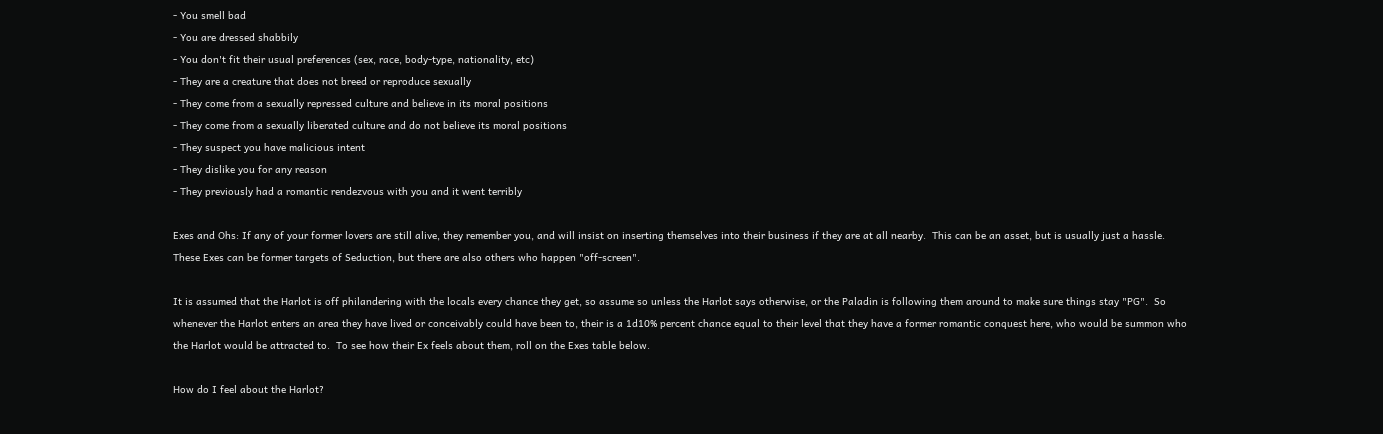- You smell bad
- You are dressed shabbily
- You don't fit their usual preferences (sex, race, body-type, nationality, etc)
- They are a creature that does not breed or reproduce sexually
- They come from a sexually repressed culture and believe in its moral positions
- They come from a sexually liberated culture and do not believe its moral positions
- They suspect you have malicious intent
- They dislike you for any reason
- They previously had a romantic rendezvous with you and it went terribly

Exes and Ohs: If any of your former lovers are still alive, they remember you, and will insist on inserting themselves into their business if they are at all nearby.  This can be an asset, but is usually just a hassle.  These Exes can be former targets of Seduction, but there are also others who happen "off-screen".

It is assumed that the Harlot is off philandering with the locals every chance they get, so assume so unless the Harlot says otherwise, or the Paladin is following them around to make sure things stay "PG".  So whenever the Harlot enters an area they have lived or conceivably could have been to, their is a 1d10% percent chance equal to their level that they have a former romantic conquest here, who would be summon who the Harlot would be attracted to.  To see how their Ex feels about them, roll on the Exes table below.

How do I feel about the Harlot?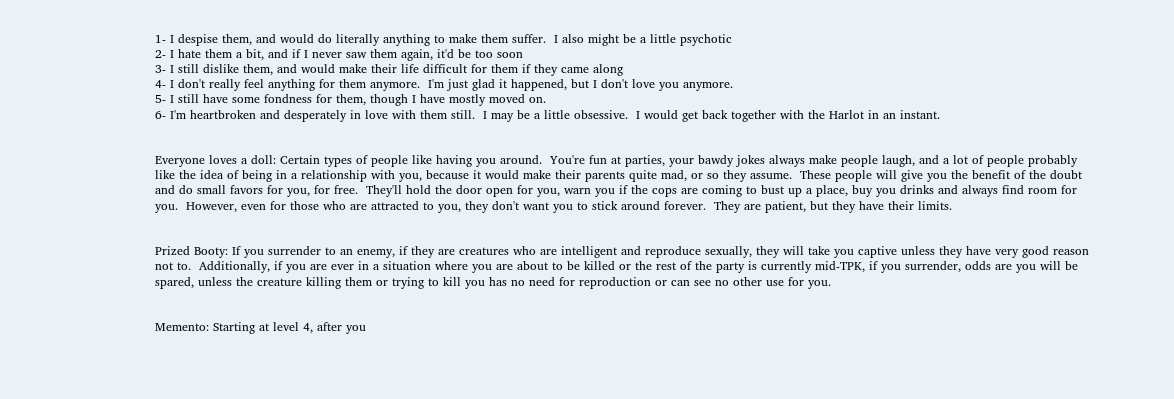1- I despise them, and would do literally anything to make them suffer.  I also might be a little psychotic
2- I hate them a bit, and if I never saw them again, it'd be too soon
3- I still dislike them, and would make their life difficult for them if they came along
4- I don't really feel anything for them anymore.  I'm just glad it happened, but I don't love you anymore.
5- I still have some fondness for them, though I have mostly moved on.
6- I'm heartbroken and desperately in love with them still.  I may be a little obsessive.  I would get back together with the Harlot in an instant.


Everyone loves a doll: Certain types of people like having you around.  You're fun at parties, your bawdy jokes always make people laugh, and a lot of people probably like the idea of being in a relationship with you, because it would make their parents quite mad, or so they assume.  These people will give you the benefit of the doubt and do small favors for you, for free.  They'll hold the door open for you, warn you if the cops are coming to bust up a place, buy you drinks and always find room for you.  However, even for those who are attracted to you, they don't want you to stick around forever.  They are patient, but they have their limits.


Prized Booty: If you surrender to an enemy, if they are creatures who are intelligent and reproduce sexually, they will take you captive unless they have very good reason not to.  Additionally, if you are ever in a situation where you are about to be killed or the rest of the party is currently mid-TPK, if you surrender, odds are you will be spared, unless the creature killing them or trying to kill you has no need for reproduction or can see no other use for you.


Memento: Starting at level 4, after you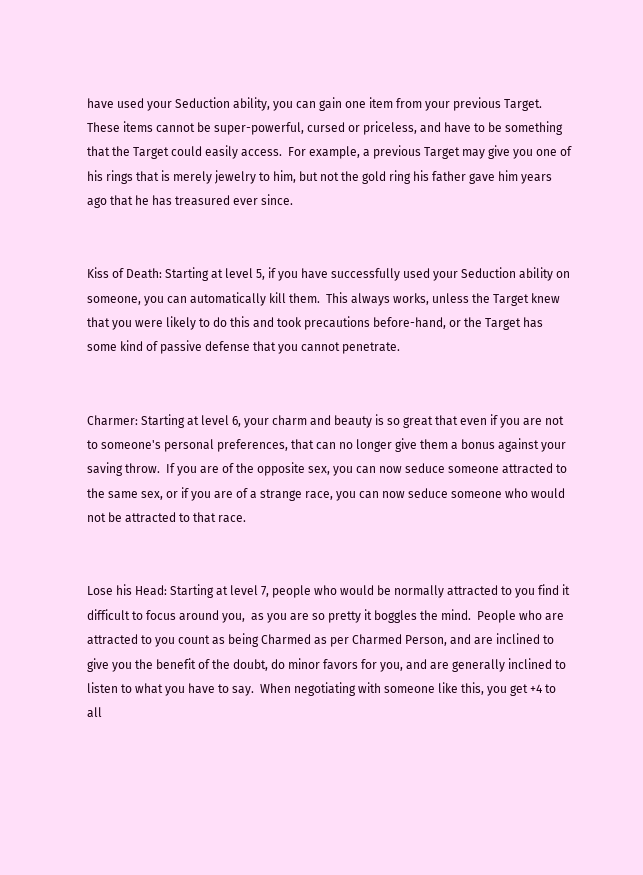have used your Seduction ability, you can gain one item from your previous Target.  These items cannot be super-powerful, cursed or priceless, and have to be something that the Target could easily access.  For example, a previous Target may give you one of his rings that is merely jewelry to him, but not the gold ring his father gave him years ago that he has treasured ever since.


Kiss of Death: Starting at level 5, if you have successfully used your Seduction ability on someone, you can automatically kill them.  This always works, unless the Target knew that you were likely to do this and took precautions before-hand, or the Target has some kind of passive defense that you cannot penetrate.


Charmer: Starting at level 6, your charm and beauty is so great that even if you are not to someone's personal preferences, that can no longer give them a bonus against your saving throw.  If you are of the opposite sex, you can now seduce someone attracted to the same sex, or if you are of a strange race, you can now seduce someone who would not be attracted to that race.


Lose his Head: Starting at level 7, people who would be normally attracted to you find it difficult to focus around you,  as you are so pretty it boggles the mind.  People who are attracted to you count as being Charmed as per Charmed Person, and are inclined to give you the benefit of the doubt, do minor favors for you, and are generally inclined to listen to what you have to say.  When negotiating with someone like this, you get +4 to all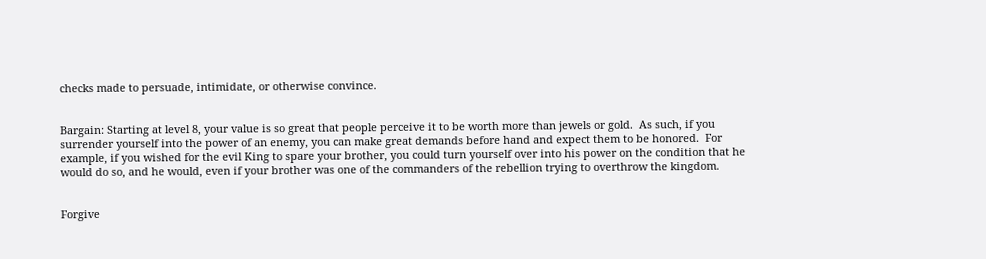checks made to persuade, intimidate, or otherwise convince.


Bargain: Starting at level 8, your value is so great that people perceive it to be worth more than jewels or gold.  As such, if you surrender yourself into the power of an enemy, you can make great demands before hand and expect them to be honored.  For example, if you wished for the evil King to spare your brother, you could turn yourself over into his power on the condition that he would do so, and he would, even if your brother was one of the commanders of the rebellion trying to overthrow the kingdom.


Forgive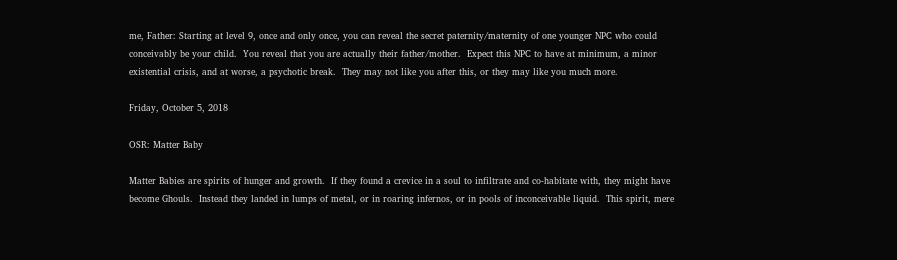me, Father: Starting at level 9, once and only once, you can reveal the secret paternity/maternity of one younger NPC who could conceivably be your child.  You reveal that you are actually their father/mother.  Expect this NPC to have at minimum, a minor existential crisis, and at worse, a psychotic break.  They may not like you after this, or they may like you much more.

Friday, October 5, 2018

OSR: Matter Baby

Matter Babies are spirits of hunger and growth.  If they found a crevice in a soul to infiltrate and co-habitate with, they might have become Ghouls.  Instead they landed in lumps of metal, or in roaring infernos, or in pools of inconceivable liquid.  This spirit, mere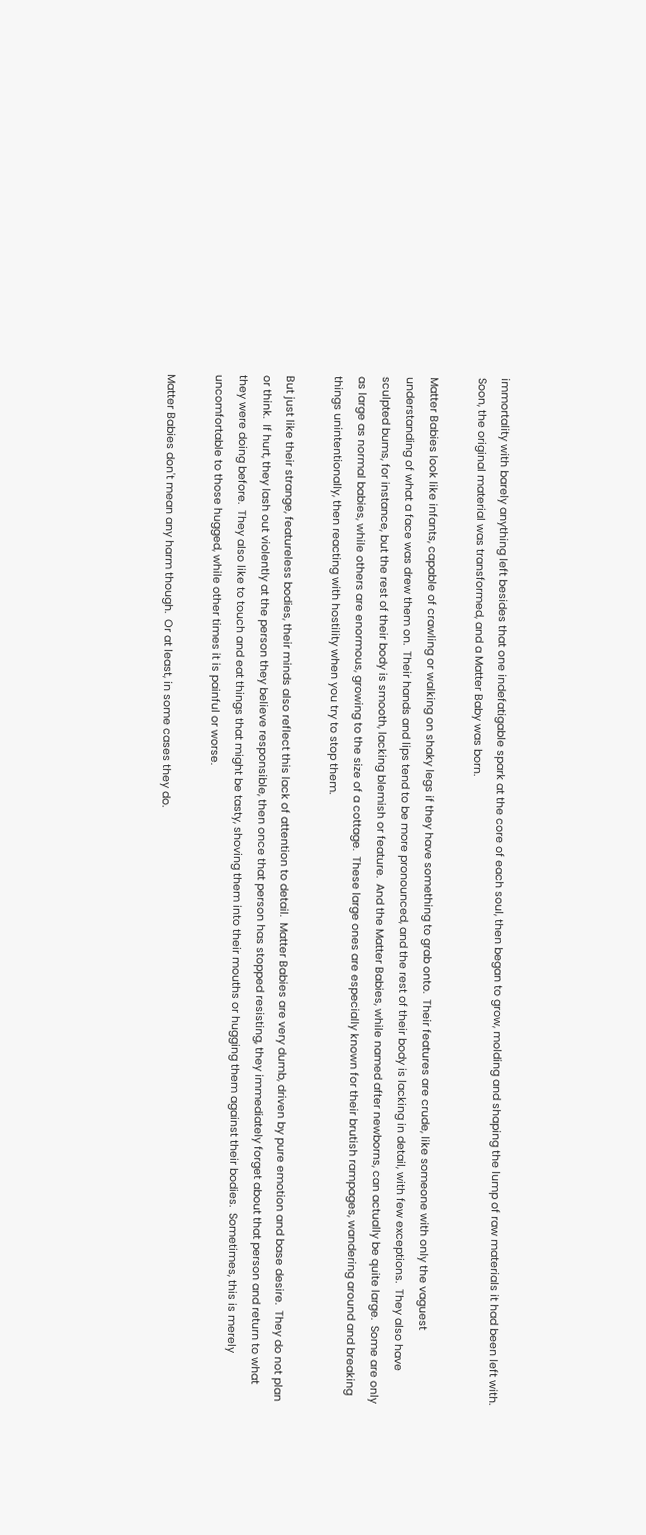immortality with barely anything left besides that one indefatigable spark at the core of each soul, then began to grow, molding and shaping the lump of raw materials it had been left with.  Soon, the original material was transformed, and a Matter Baby was born.

Matter Babies look like infants, capable of crawling or walking on shaky legs if they have something to grab onto.  Their features are crude, like someone with only the vaguest understanding of what a face was drew them on.  Their hands and lips tend to be more pronounced, and the rest of their body is lacking in detail, with few exceptions.  They also have sculpted bums, for instance, but the rest of their body is smooth, lacking blemish or feature.  And the Matter Babies, while named after newborns, can actually be quite large.  Some are only as large as normal babies, while others are enormous, growing to the size of a cottage.  These large ones are especially known for their brutish rampages, wandering around and breaking things unintentionally, then reacting with hostility when you try to stop them.

But just like their strange, featureless bodies, their minds also reflect this lack of attention to detail.  Matter Babies are very dumb, driven by pure emotion and base desire.  They do not plan or think.  If hurt, they lash out violently at the person they believe responsible, then once that person has stopped resisting, they immediately forget about that person and return to what they were doing before.  They also like to touch and eat things that might be tasty, shoving them into their mouths or hugging them against their bodies.  Sometimes, this is merely uncomfortable to those hugged, while other times it is painful or worse.

Matter Babies don't mean any harm though.  Or at least, in some cases they do.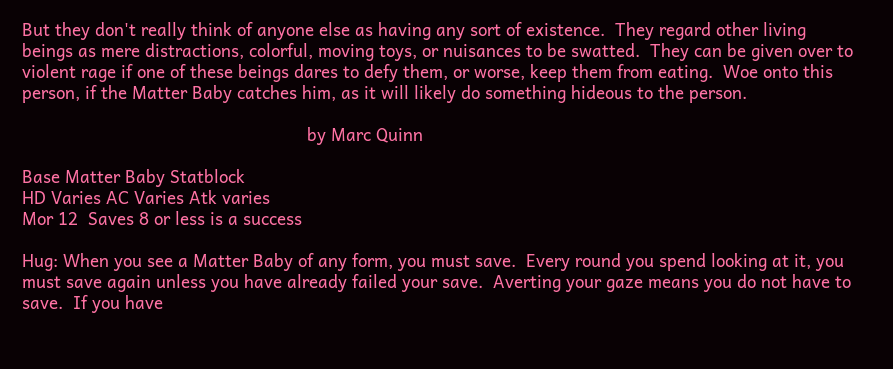But they don't really think of anyone else as having any sort of existence.  They regard other living beings as mere distractions, colorful, moving toys, or nuisances to be swatted.  They can be given over to violent rage if one of these beings dares to defy them, or worse, keep them from eating.  Woe onto this person, if the Matter Baby catches him, as it will likely do something hideous to the person.

                                                         by Marc Quinn

Base Matter Baby Statblock
HD Varies AC Varies Atk varies
Mor 12  Saves 8 or less is a success

Hug: When you see a Matter Baby of any form, you must save.  Every round you spend looking at it, you must save again unless you have already failed your save.  Averting your gaze means you do not have to save.  If you have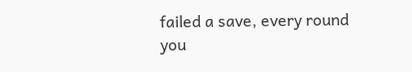failed a save, every round you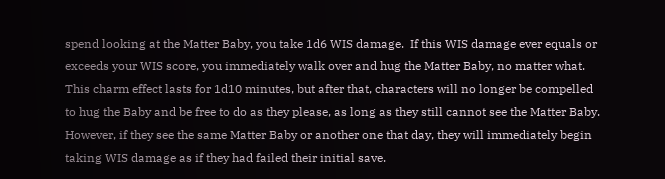spend looking at the Matter Baby, you take 1d6 WIS damage.  If this WIS damage ever equals or exceeds your WIS score, you immediately walk over and hug the Matter Baby, no matter what.  This charm effect lasts for 1d10 minutes, but after that, characters will no longer be compelled to hug the Baby and be free to do as they please, as long as they still cannot see the Matter Baby.  However, if they see the same Matter Baby or another one that day, they will immediately begin taking WIS damage as if they had failed their initial save.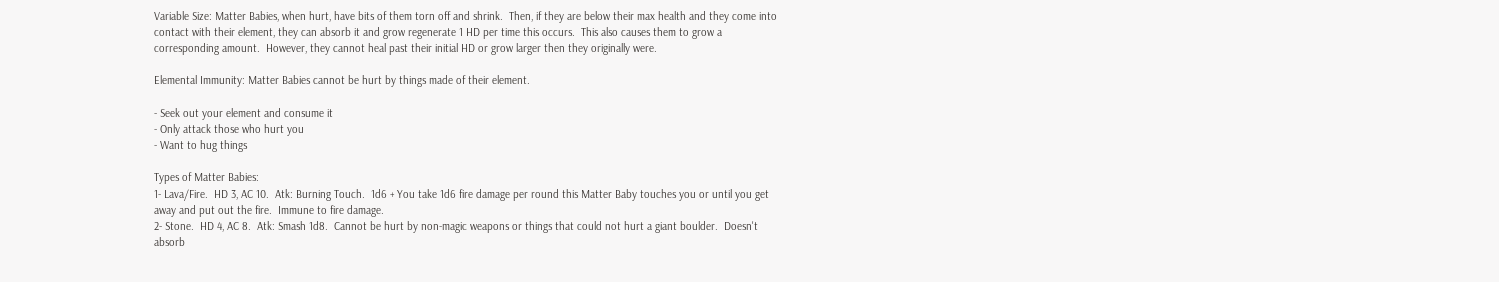Variable Size: Matter Babies, when hurt, have bits of them torn off and shrink.  Then, if they are below their max health and they come into contact with their element, they can absorb it and grow regenerate 1 HD per time this occurs.  This also causes them to grow a corresponding amount.  However, they cannot heal past their initial HD or grow larger then they originally were.

Elemental Immunity: Matter Babies cannot be hurt by things made of their element.

- Seek out your element and consume it
- Only attack those who hurt you
- Want to hug things

Types of Matter Babies:
1- Lava/Fire.  HD 3, AC 10.  Atk: Burning Touch.  1d6 + You take 1d6 fire damage per round this Matter Baby touches you or until you get away and put out the fire.  Immune to fire damage.
2- Stone.  HD 4, AC 8.  Atk: Smash 1d8.  Cannot be hurt by non-magic weapons or things that could not hurt a giant boulder.  Doesn't absorb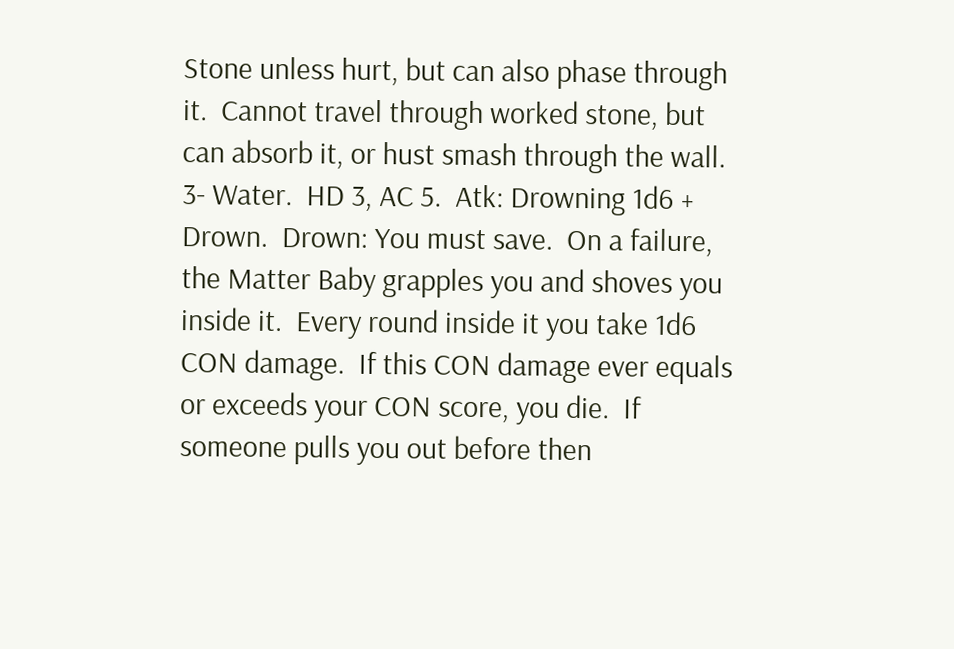Stone unless hurt, but can also phase through it.  Cannot travel through worked stone, but can absorb it, or hust smash through the wall.
3- Water.  HD 3, AC 5.  Atk: Drowning 1d6 + Drown.  Drown: You must save.  On a failure, the Matter Baby grapples you and shoves you inside it.  Every round inside it you take 1d6 CON damage.  If this CON damage ever equals or exceeds your CON score, you die.  If someone pulls you out before then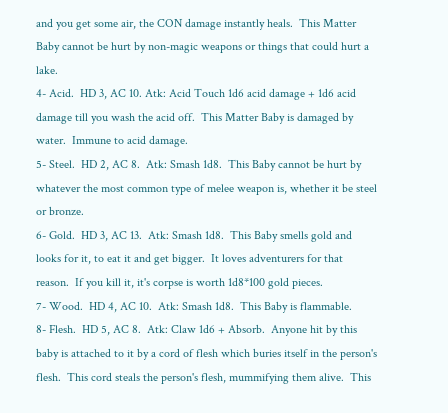and you get some air, the CON damage instantly heals.  This Matter Baby cannot be hurt by non-magic weapons or things that could hurt a lake.
4- Acid.  HD 3, AC 10. Atk: Acid Touch 1d6 acid damage + 1d6 acid damage till you wash the acid off.  This Matter Baby is damaged by water.  Immune to acid damage.
5- Steel.  HD 2, AC 8.  Atk: Smash 1d8.  This Baby cannot be hurt by whatever the most common type of melee weapon is, whether it be steel or bronze.
6- Gold.  HD 3, AC 13.  Atk: Smash 1d8.  This Baby smells gold and looks for it, to eat it and get bigger.  It loves adventurers for that reason.  If you kill it, it's corpse is worth 1d8*100 gold pieces.
7- Wood.  HD 4, AC 10.  Atk: Smash 1d8.  This Baby is flammable.
8- Flesh.  HD 5, AC 8.  Atk: Claw 1d6 + Absorb.  Anyone hit by this baby is attached to it by a cord of flesh which buries itself in the person's flesh.  This cord steals the person's flesh, mummifying them alive.  This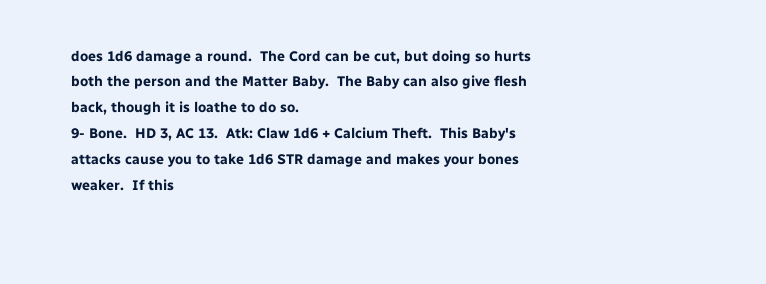does 1d6 damage a round.  The Cord can be cut, but doing so hurts both the person and the Matter Baby.  The Baby can also give flesh back, though it is loathe to do so.
9- Bone.  HD 3, AC 13.  Atk: Claw 1d6 + Calcium Theft.  This Baby's attacks cause you to take 1d6 STR damage and makes your bones weaker.  If this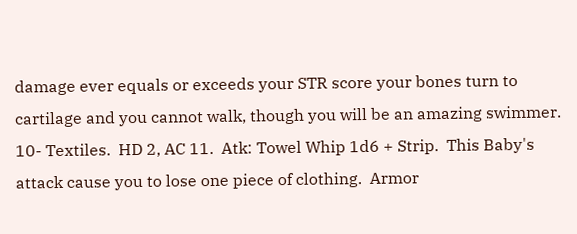damage ever equals or exceeds your STR score your bones turn to cartilage and you cannot walk, though you will be an amazing swimmer.
10- Textiles.  HD 2, AC 11.  Atk: Towel Whip 1d6 + Strip.  This Baby's attack cause you to lose one piece of clothing.  Armor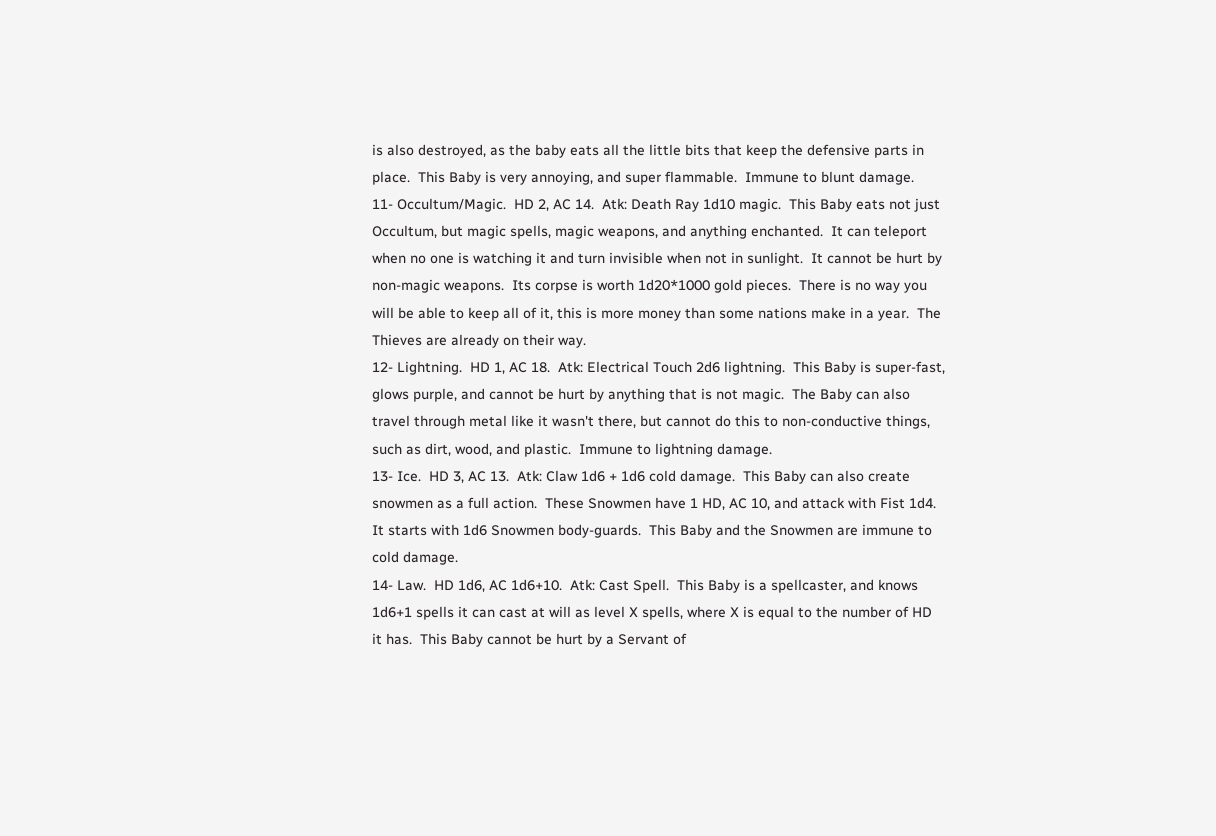is also destroyed, as the baby eats all the little bits that keep the defensive parts in place.  This Baby is very annoying, and super flammable.  Immune to blunt damage.
11- Occultum/Magic.  HD 2, AC 14.  Atk: Death Ray 1d10 magic.  This Baby eats not just Occultum, but magic spells, magic weapons, and anything enchanted.  It can teleport when no one is watching it and turn invisible when not in sunlight.  It cannot be hurt by non-magic weapons.  Its corpse is worth 1d20*1000 gold pieces.  There is no way you will be able to keep all of it, this is more money than some nations make in a year.  The Thieves are already on their way.
12- Lightning.  HD 1, AC 18.  Atk: Electrical Touch 2d6 lightning.  This Baby is super-fast, glows purple, and cannot be hurt by anything that is not magic.  The Baby can also travel through metal like it wasn't there, but cannot do this to non-conductive things, such as dirt, wood, and plastic.  Immune to lightning damage.
13- Ice.  HD 3, AC 13.  Atk: Claw 1d6 + 1d6 cold damage.  This Baby can also create snowmen as a full action.  These Snowmen have 1 HD, AC 10, and attack with Fist 1d4.  It starts with 1d6 Snowmen body-guards.  This Baby and the Snowmen are immune to cold damage.
14- Law.  HD 1d6, AC 1d6+10.  Atk: Cast Spell.  This Baby is a spellcaster, and knows 1d6+1 spells it can cast at will as level X spells, where X is equal to the number of HD it has.  This Baby cannot be hurt by a Servant of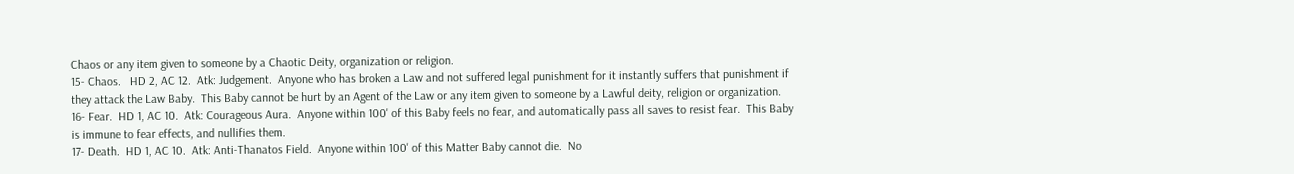Chaos or any item given to someone by a Chaotic Deity, organization or religion.
15- Chaos.   HD 2, AC 12.  Atk: Judgement.  Anyone who has broken a Law and not suffered legal punishment for it instantly suffers that punishment if they attack the Law Baby.  This Baby cannot be hurt by an Agent of the Law or any item given to someone by a Lawful deity, religion or organization.
16- Fear.  HD 1, AC 10.  Atk: Courageous Aura.  Anyone within 100' of this Baby feels no fear, and automatically pass all saves to resist fear.  This Baby is immune to fear effects, and nullifies them.
17- Death.  HD 1, AC 10.  Atk: Anti-Thanatos Field.  Anyone within 100' of this Matter Baby cannot die.  No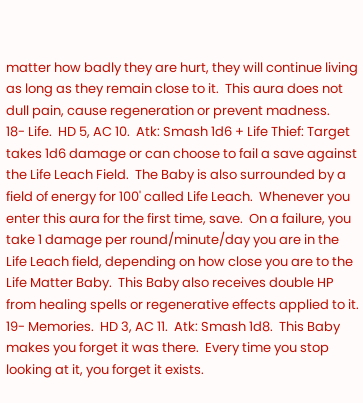matter how badly they are hurt, they will continue living as long as they remain close to it.  This aura does not dull pain, cause regeneration or prevent madness.
18- Life.  HD 5, AC 10.  Atk: Smash 1d6 + Life Thief: Target takes 1d6 damage or can choose to fail a save against the Life Leach Field.  The Baby is also surrounded by a field of energy for 100' called Life Leach.  Whenever you enter this aura for the first time, save.  On a failure, you take 1 damage per round/minute/day you are in the Life Leach field, depending on how close you are to the Life Matter Baby.  This Baby also receives double HP from healing spells or regenerative effects applied to it.
19- Memories.  HD 3, AC 11.  Atk: Smash 1d8.  This Baby makes you forget it was there.  Every time you stop looking at it, you forget it exists.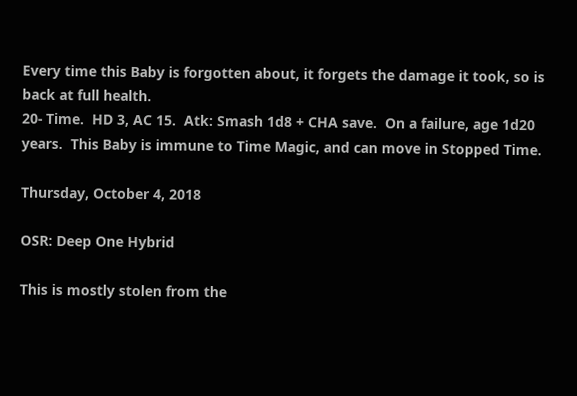Every time this Baby is forgotten about, it forgets the damage it took, so is back at full health.
20- Time.  HD 3, AC 15.  Atk: Smash 1d8 + CHA save.  On a failure, age 1d20 years.  This Baby is immune to Time Magic, and can move in Stopped Time.

Thursday, October 4, 2018

OSR: Deep One Hybrid

This is mostly stolen from the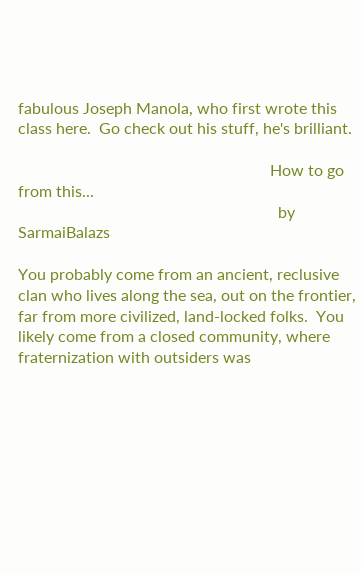fabulous Joseph Manola, who first wrote this class here.  Go check out his stuff, he's brilliant.

                                                               How to go from this...
                                                                 by SarmaiBalazs

You probably come from an ancient, reclusive clan who lives along the sea, out on the frontier, far from more civilized, land-locked folks.  You likely come from a closed community, where fraternization with outsiders was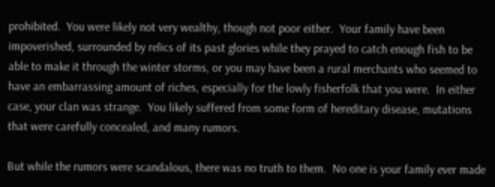prohibited.  You were likely not very wealthy, though not poor either.  Your family have been impoverished, surrounded by relics of its past glories while they prayed to catch enough fish to be able to make it through the winter storms, or you may have been a rural merchants who seemed to have an embarrassing amount of riches, especially for the lowly fisherfolk that you were.  In either case, your clan was strange.  You likely suffered from some form of hereditary disease, mutations that were carefully concealed, and many rumors.

But while the rumors were scandalous, there was no truth to them.  No one is your family ever made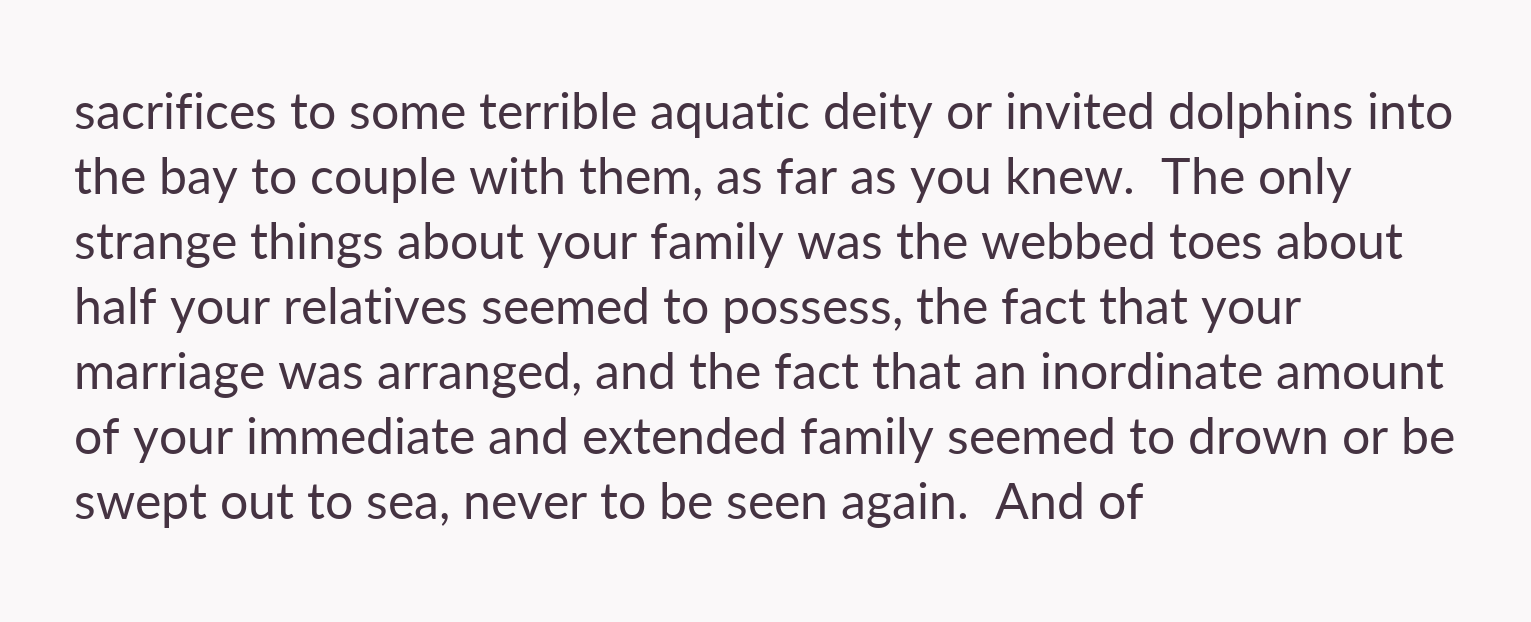sacrifices to some terrible aquatic deity or invited dolphins into the bay to couple with them, as far as you knew.  The only strange things about your family was the webbed toes about half your relatives seemed to possess, the fact that your marriage was arranged, and the fact that an inordinate amount of your immediate and extended family seemed to drown or be swept out to sea, never to be seen again.  And of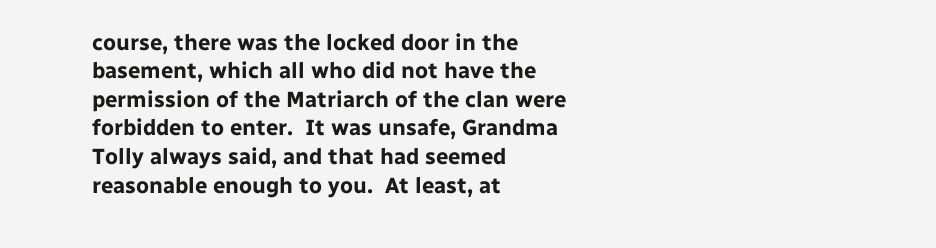course, there was the locked door in the basement, which all who did not have the permission of the Matriarch of the clan were forbidden to enter.  It was unsafe, Grandma Tolly always said, and that had seemed reasonable enough to you.  At least, at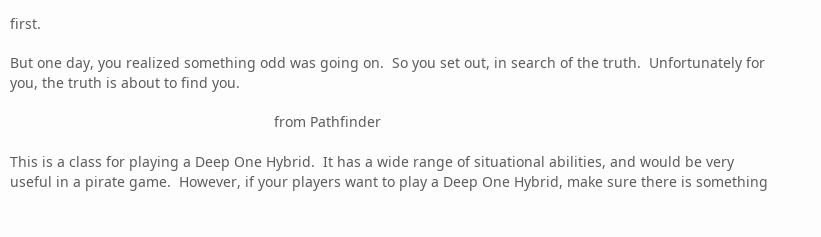first.

But one day, you realized something odd was going on.  So you set out, in search of the truth.  Unfortunately for you, the truth is about to find you.

                                                                  from Pathfinder

This is a class for playing a Deep One Hybrid.  It has a wide range of situational abilities, and would be very useful in a pirate game.  However, if your players want to play a Deep One Hybrid, make sure there is something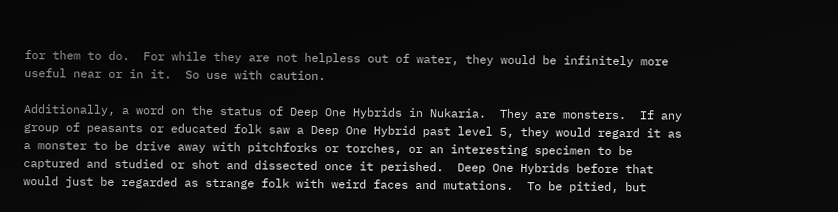for them to do.  For while they are not helpless out of water, they would be infinitely more useful near or in it.  So use with caution.

Additionally, a word on the status of Deep One Hybrids in Nukaria.  They are monsters.  If any group of peasants or educated folk saw a Deep One Hybrid past level 5, they would regard it as a monster to be drive away with pitchforks or torches, or an interesting specimen to be captured and studied or shot and dissected once it perished.  Deep One Hybrids before that would just be regarded as strange folk with weird faces and mutations.  To be pitied, but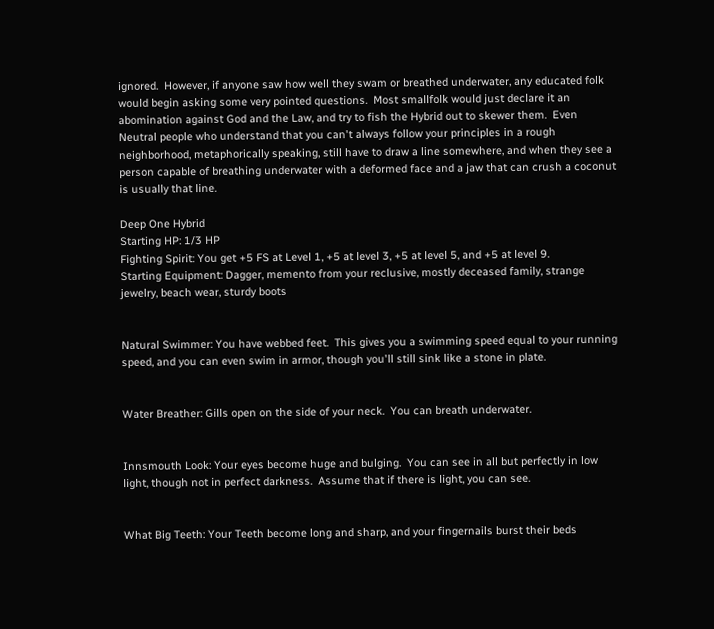ignored.  However, if anyone saw how well they swam or breathed underwater, any educated folk would begin asking some very pointed questions.  Most smallfolk would just declare it an abomination against God and the Law, and try to fish the Hybrid out to skewer them.  Even Neutral people who understand that you can't always follow your principles in a rough neighborhood, metaphorically speaking, still have to draw a line somewhere, and when they see a person capable of breathing underwater with a deformed face and a jaw that can crush a coconut is usually that line.

Deep One Hybrid
Starting HP: 1/3 HP
Fighting Spirit: You get +5 FS at Level 1, +5 at level 3, +5 at level 5, and +5 at level 9.
Starting Equipment: Dagger, memento from your reclusive, mostly deceased family, strange jewelry, beach wear, sturdy boots


Natural Swimmer: You have webbed feet.  This gives you a swimming speed equal to your running speed, and you can even swim in armor, though you'll still sink like a stone in plate.


Water Breather: Gills open on the side of your neck.  You can breath underwater.


Innsmouth Look: Your eyes become huge and bulging.  You can see in all but perfectly in low light, though not in perfect darkness.  Assume that if there is light, you can see.


What Big Teeth: Your Teeth become long and sharp, and your fingernails burst their beds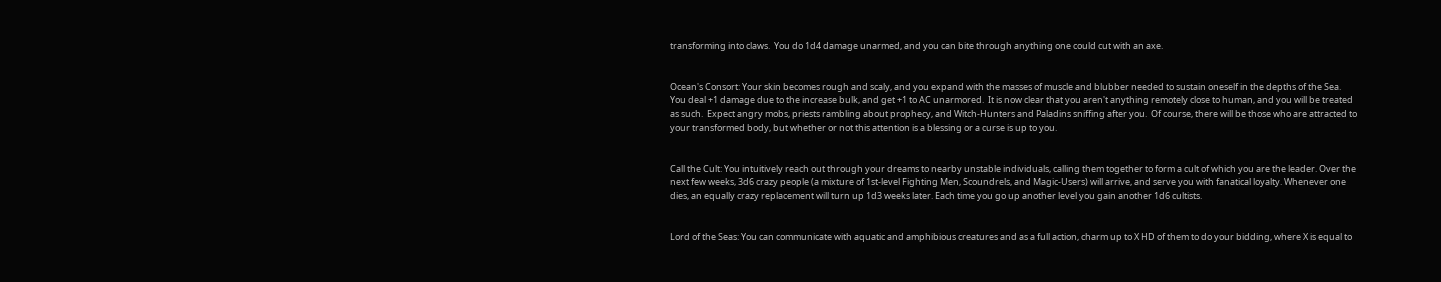transforming into claws.  You do 1d4 damage unarmed, and you can bite through anything one could cut with an axe.


Ocean's Consort: Your skin becomes rough and scaly, and you expand with the masses of muscle and blubber needed to sustain oneself in the depths of the Sea.  You deal +1 damage due to the increase bulk, and get +1 to AC unarmored.  It is now clear that you aren't anything remotely close to human, and you will be treated as such.  Expect angry mobs, priests rambling about prophecy, and Witch-Hunters and Paladins sniffing after you.  Of course, there will be those who are attracted to your transformed body, but whether or not this attention is a blessing or a curse is up to you.


Call the Cult: You intuitively reach out through your dreams to nearby unstable individuals, calling them together to form a cult of which you are the leader. Over the next few weeks, 3d6 crazy people (a mixture of 1st-level Fighting Men, Scoundrels, and Magic-Users) will arrive, and serve you with fanatical loyalty. Whenever one dies, an equally crazy replacement will turn up 1d3 weeks later. Each time you go up another level you gain another 1d6 cultists.


Lord of the Seas: You can communicate with aquatic and amphibious creatures and as a full action, charm up to X HD of them to do your bidding, where X is equal to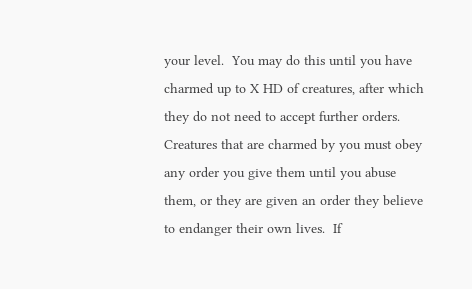your level.  You may do this until you have charmed up to X HD of creatures, after which they do not need to accept further orders.  Creatures that are charmed by you must obey any order you give them until you abuse them, or they are given an order they believe to endanger their own lives.  If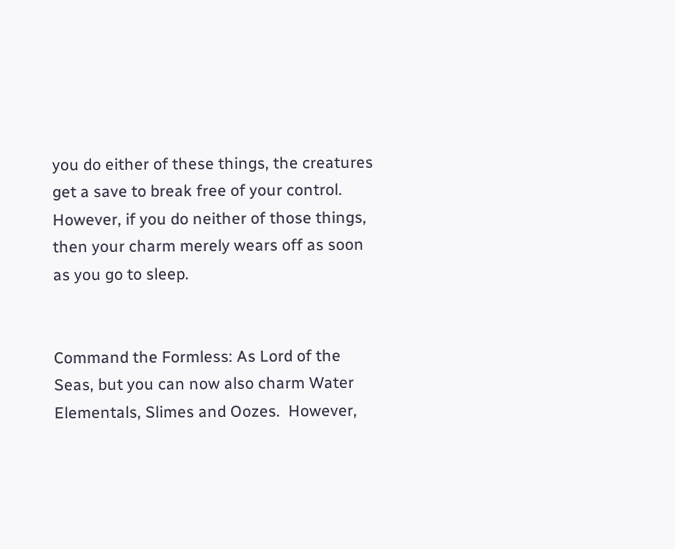you do either of these things, the creatures get a save to break free of your control.  However, if you do neither of those things, then your charm merely wears off as soon as you go to sleep.


Command the Formless: As Lord of the Seas, but you can now also charm Water Elementals, Slimes and Oozes.  However,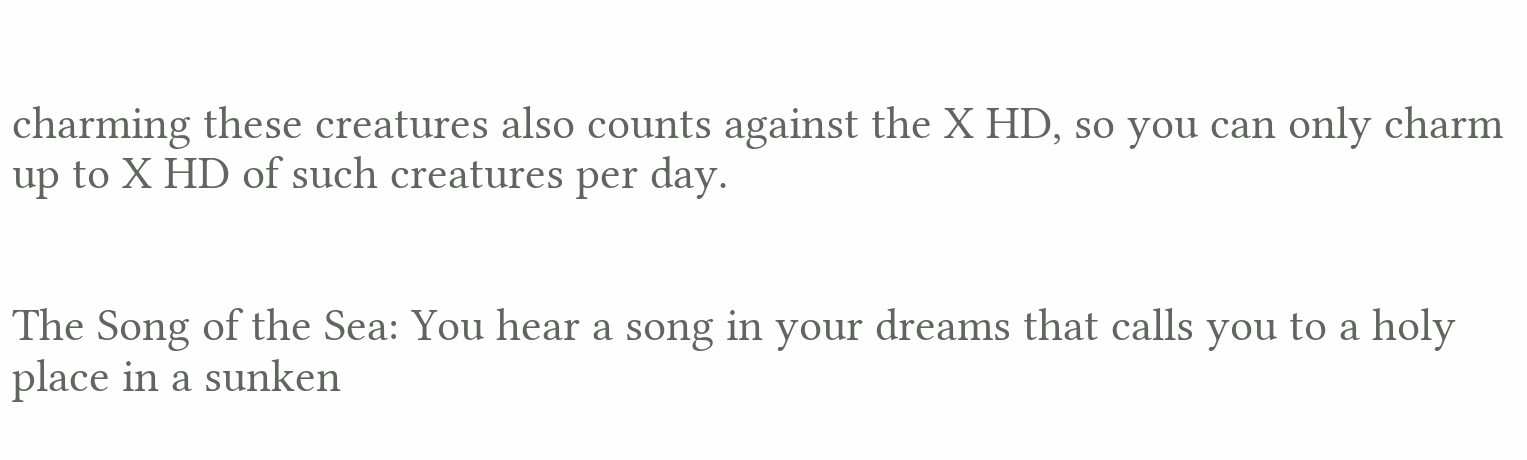charming these creatures also counts against the X HD, so you can only charm up to X HD of such creatures per day.


The Song of the Sea: You hear a song in your dreams that calls you to a holy place in a sunken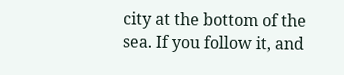city at the bottom of the sea. If you follow it, and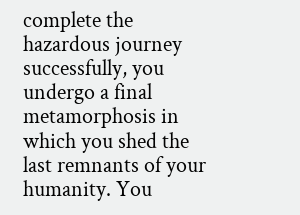complete the hazardous journey successfully, you undergo a final metamorphosis in which you shed the last remnants of your humanity. You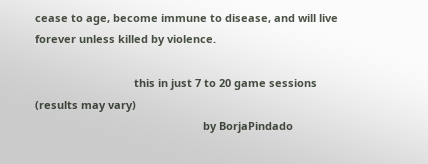cease to age, become immune to disease, and will live forever unless killed by violence.

                                 this in just 7 to 20 game sessions (results may vary)
                                                        by BorjaPindado